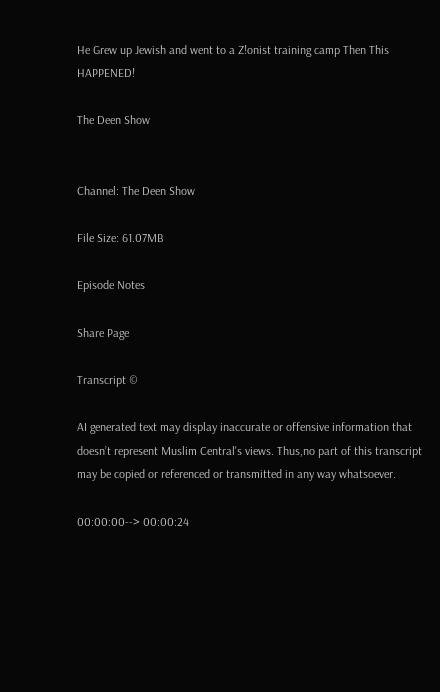He Grew up Jewish and went to a Z!onist training camp Then This HAPPENED!

The Deen Show


Channel: The Deen Show

File Size: 61.07MB

Episode Notes

Share Page

Transcript ©

AI generated text may display inaccurate or offensive information that doesn’t represent Muslim Central's views. Thus,no part of this transcript may be copied or referenced or transmitted in any way whatsoever.

00:00:00--> 00:00:24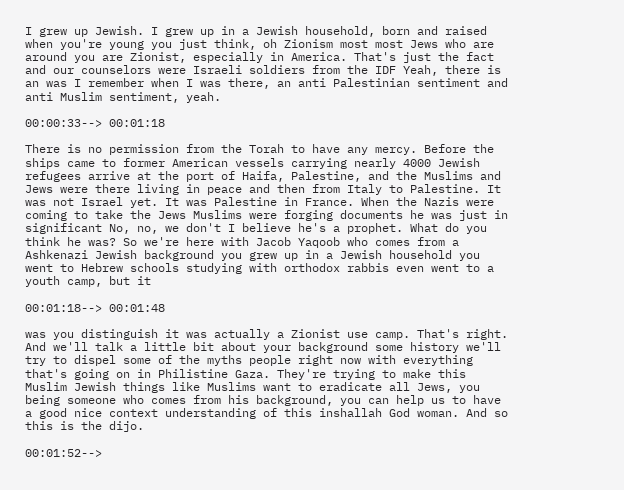I grew up Jewish. I grew up in a Jewish household, born and raised when you're young you just think, oh Zionism most most Jews who are around you are Zionist, especially in America. That's just the fact and our counselors were Israeli soldiers from the IDF Yeah, there is an was I remember when I was there, an anti Palestinian sentiment and anti Muslim sentiment, yeah.

00:00:33--> 00:01:18

There is no permission from the Torah to have any mercy. Before the ships came to former American vessels carrying nearly 4000 Jewish refugees arrive at the port of Haifa, Palestine, and the Muslims and Jews were there living in peace and then from Italy to Palestine. It was not Israel yet. It was Palestine in France. When the Nazis were coming to take the Jews Muslims were forging documents he was just in significant No, no, we don't I believe he's a prophet. What do you think he was? So we're here with Jacob Yaqoob who comes from a Ashkenazi Jewish background you grew up in a Jewish household you went to Hebrew schools studying with orthodox rabbis even went to a youth camp, but it

00:01:18--> 00:01:48

was you distinguish it was actually a Zionist use camp. That's right. And we'll talk a little bit about your background some history we'll try to dispel some of the myths people right now with everything that's going on in Philistine Gaza. They're trying to make this Muslim Jewish things like Muslims want to eradicate all Jews, you being someone who comes from his background, you can help us to have a good nice context understanding of this inshallah God woman. And so this is the dijo.

00:01:52-->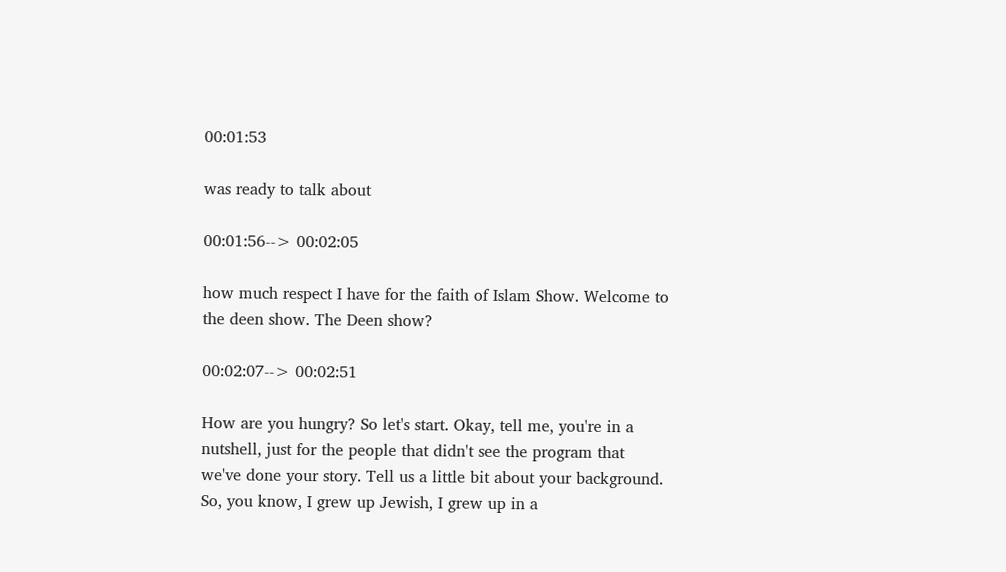00:01:53

was ready to talk about

00:01:56--> 00:02:05

how much respect I have for the faith of Islam Show. Welcome to the deen show. The Deen show?

00:02:07--> 00:02:51

How are you hungry? So let's start. Okay, tell me, you're in a nutshell, just for the people that didn't see the program that we've done your story. Tell us a little bit about your background. So, you know, I grew up Jewish, I grew up in a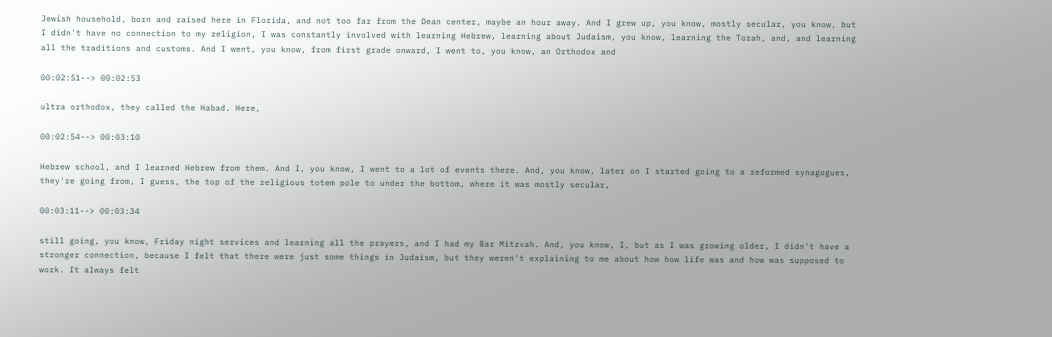Jewish household, born and raised here in Florida, and not too far from the Dean center, maybe an hour away. And I grew up, you know, mostly secular, you know, but I didn't have no connection to my religion, I was constantly involved with learning Hebrew, learning about Judaism, you know, learning the Torah, and, and learning all the traditions and customs. And I went, you know, from first grade onward, I went to, you know, an Orthodox and

00:02:51--> 00:02:53

ultra orthodox, they called the Habad. Here,

00:02:54--> 00:03:10

Hebrew school, and I learned Hebrew from them. And I, you know, I went to a lot of events there. And, you know, later on I started going to a reformed synagogues, they're going from, I guess, the top of the religious totem pole to under the bottom, where it was mostly secular,

00:03:11--> 00:03:34

still going, you know, Friday night services and learning all the prayers, and I had my Bar Mitzvah. And, you know, I, but as I was growing older, I didn't have a stronger connection, because I felt that there were just some things in Judaism, but they weren't explaining to me about how how life was and how was supposed to work. It always felt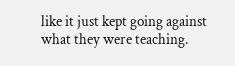like it just kept going against what they were teaching.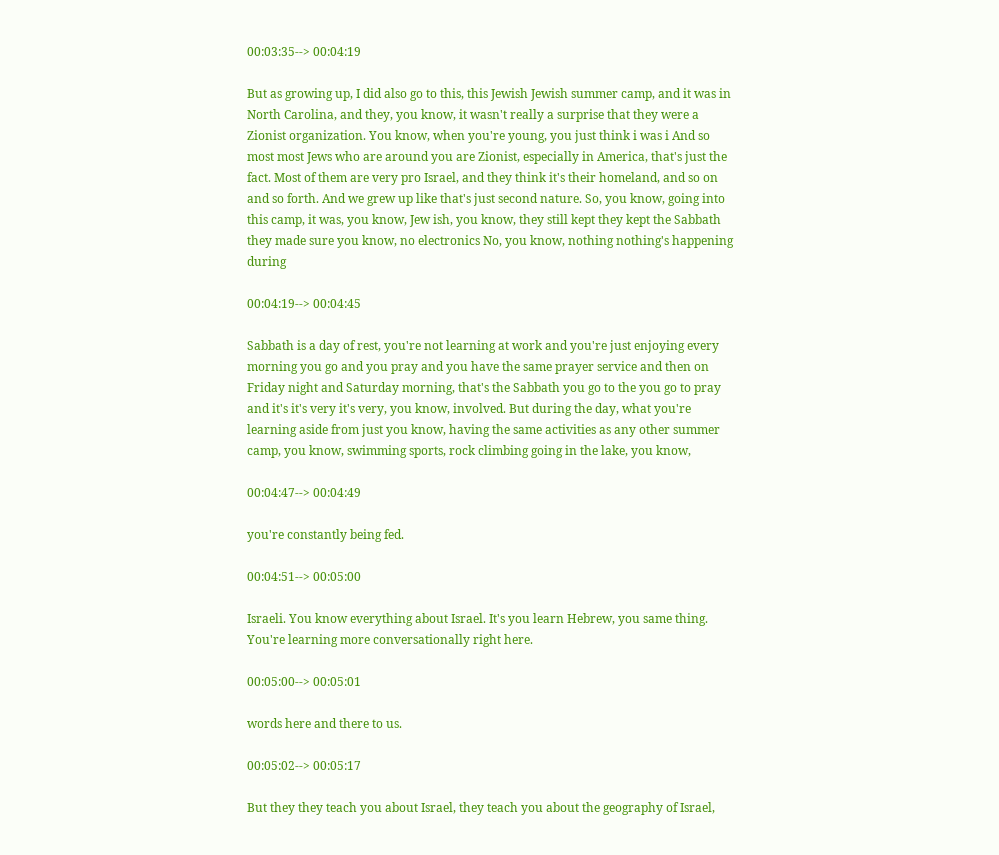00:03:35--> 00:04:19

But as growing up, I did also go to this, this Jewish Jewish summer camp, and it was in North Carolina, and they, you know, it wasn't really a surprise that they were a Zionist organization. You know, when you're young, you just think i was i And so most most Jews who are around you are Zionist, especially in America, that's just the fact. Most of them are very pro Israel, and they think it's their homeland, and so on and so forth. And we grew up like that's just second nature. So, you know, going into this camp, it was, you know, Jew ish, you know, they still kept they kept the Sabbath they made sure you know, no electronics No, you know, nothing nothing's happening during

00:04:19--> 00:04:45

Sabbath is a day of rest, you're not learning at work and you're just enjoying every morning you go and you pray and you have the same prayer service and then on Friday night and Saturday morning, that's the Sabbath you go to the you go to pray and it's it's very it's very, you know, involved. But during the day, what you're learning aside from just you know, having the same activities as any other summer camp, you know, swimming sports, rock climbing going in the lake, you know,

00:04:47--> 00:04:49

you're constantly being fed.

00:04:51--> 00:05:00

Israeli. You know everything about Israel. It's you learn Hebrew, you same thing. You're learning more conversationally right here.

00:05:00--> 00:05:01

words here and there to us.

00:05:02--> 00:05:17

But they they teach you about Israel, they teach you about the geography of Israel,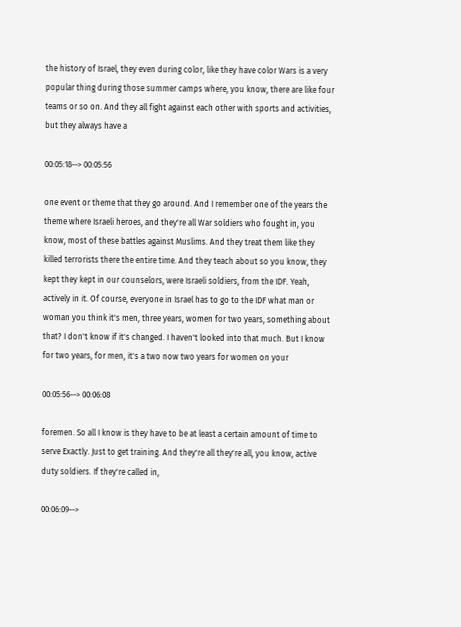the history of Israel, they even during color, like they have color Wars is a very popular thing during those summer camps where, you know, there are like four teams or so on. And they all fight against each other with sports and activities, but they always have a

00:05:18--> 00:05:56

one event or theme that they go around. And I remember one of the years the theme where Israeli heroes, and they're all War soldiers who fought in, you know, most of these battles against Muslims. And they treat them like they killed terrorists there the entire time. And they teach about so you know, they kept they kept in our counselors, were Israeli soldiers, from the IDF. Yeah, actively in it. Of course, everyone in Israel has to go to the IDF what man or woman you think it's men, three years, women for two years, something about that? I don't know if it's changed. I haven't looked into that much. But I know for two years, for men, it's a two now two years for women on your

00:05:56--> 00:06:08

foremen. So all I know is they have to be at least a certain amount of time to serve Exactly. Just to get training. And they're all they're all, you know, active duty soldiers. If they're called in,

00:06:09-->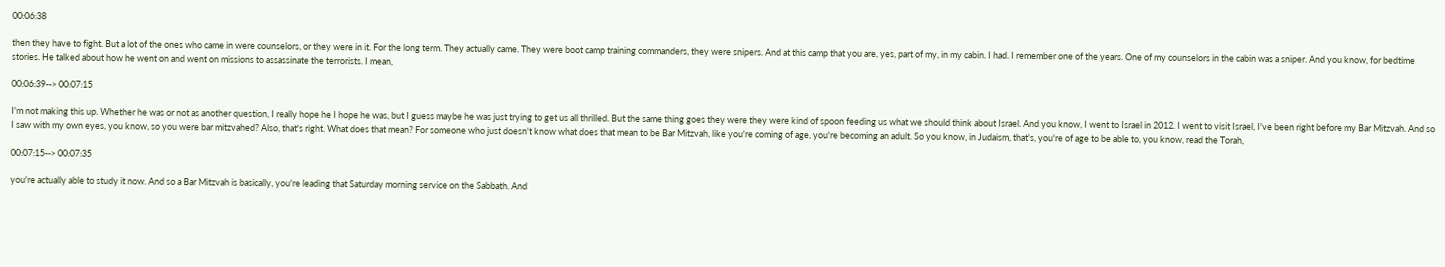00:06:38

then they have to fight. But a lot of the ones who came in were counselors, or they were in it. For the long term. They actually came. They were boot camp training commanders, they were snipers. And at this camp that you are, yes, part of my, in my cabin. I had. I remember one of the years. One of my counselors in the cabin was a sniper. And you know, for bedtime stories. He talked about how he went on and went on missions to assassinate the terrorists. I mean,

00:06:39--> 00:07:15

I'm not making this up. Whether he was or not as another question, I really hope he I hope he was, but I guess maybe he was just trying to get us all thrilled. But the same thing goes they were they were kind of spoon feeding us what we should think about Israel. And you know, I went to Israel in 2012. I went to visit Israel, I've been right before my Bar Mitzvah. And so I saw with my own eyes, you know, so you were bar mitzvahed? Also, that's right. What does that mean? For someone who just doesn't know what does that mean to be Bar Mitzvah, like you're coming of age, you're becoming an adult. So you know, in Judaism, that's, you're of age to be able to, you know, read the Torah,

00:07:15--> 00:07:35

you're actually able to study it now. And so a Bar Mitzvah is basically, you're leading that Saturday morning service on the Sabbath. And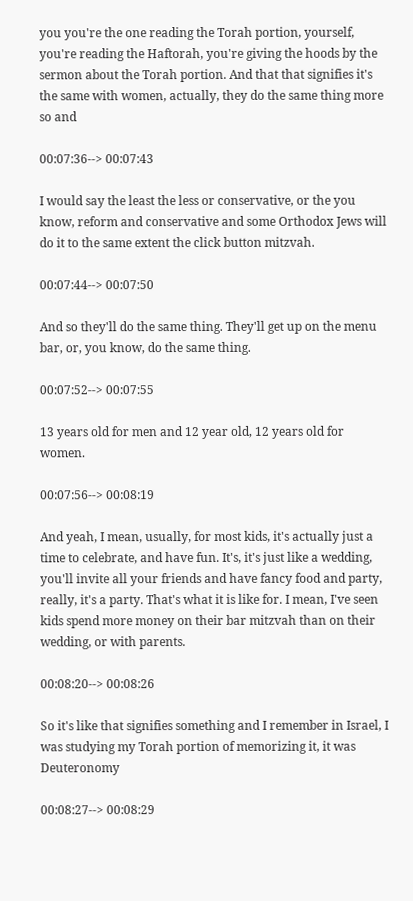you you're the one reading the Torah portion, yourself, you're reading the Haftorah, you're giving the hoods by the sermon about the Torah portion. And that that signifies it's the same with women, actually, they do the same thing more so and

00:07:36--> 00:07:43

I would say the least the less or conservative, or the you know, reform and conservative and some Orthodox Jews will do it to the same extent the click button mitzvah.

00:07:44--> 00:07:50

And so they'll do the same thing. They'll get up on the menu bar, or, you know, do the same thing.

00:07:52--> 00:07:55

13 years old for men and 12 year old, 12 years old for women.

00:07:56--> 00:08:19

And yeah, I mean, usually, for most kids, it's actually just a time to celebrate, and have fun. It's, it's just like a wedding, you'll invite all your friends and have fancy food and party, really, it's a party. That's what it is like for. I mean, I've seen kids spend more money on their bar mitzvah than on their wedding, or with parents.

00:08:20--> 00:08:26

So it's like that signifies something and I remember in Israel, I was studying my Torah portion of memorizing it, it was Deuteronomy

00:08:27--> 00:08:29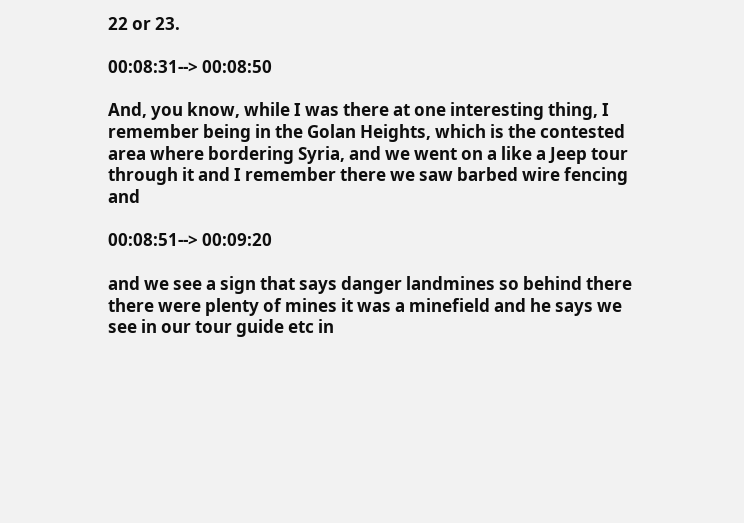22 or 23.

00:08:31--> 00:08:50

And, you know, while I was there at one interesting thing, I remember being in the Golan Heights, which is the contested area where bordering Syria, and we went on a like a Jeep tour through it and I remember there we saw barbed wire fencing and

00:08:51--> 00:09:20

and we see a sign that says danger landmines so behind there there were plenty of mines it was a minefield and he says we see in our tour guide etc in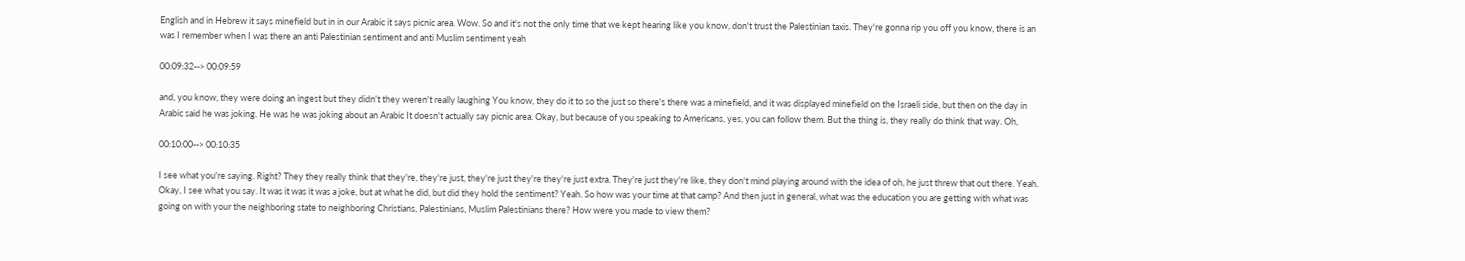English and in Hebrew it says minefield but in in our Arabic it says picnic area. Wow. So and it's not the only time that we kept hearing like you know, don't trust the Palestinian taxis. They're gonna rip you off you know, there is an was I remember when I was there an anti Palestinian sentiment and anti Muslim sentiment yeah

00:09:32--> 00:09:59

and, you know, they were doing an ingest but they didn't they weren't really laughing You know, they do it to so the just so there's there was a minefield, and it was displayed minefield on the Israeli side, but then on the day in Arabic said he was joking. He was he was joking about an Arabic It doesn't actually say picnic area. Okay, but because of you speaking to Americans, yes, you can follow them. But the thing is, they really do think that way. Oh,

00:10:00--> 00:10:35

I see what you're saying. Right? They they really think that they're, they're just, they're just they're they're just extra. They're just they're like, they don't mind playing around with the idea of oh, he just threw that out there. Yeah. Okay, I see what you say. It was it was it was a joke, but at what he did, but did they hold the sentiment? Yeah. So how was your time at that camp? And then just in general, what was the education you are getting with what was going on with your the neighboring state to neighboring Christians, Palestinians, Muslim Palestinians there? How were you made to view them?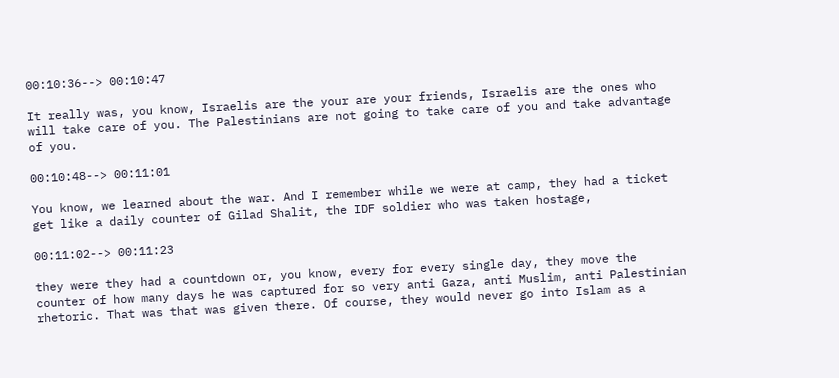00:10:36--> 00:10:47

It really was, you know, Israelis are the your are your friends, Israelis are the ones who will take care of you. The Palestinians are not going to take care of you and take advantage of you.

00:10:48--> 00:11:01

You know, we learned about the war. And I remember while we were at camp, they had a ticket get like a daily counter of Gilad Shalit, the IDF soldier who was taken hostage,

00:11:02--> 00:11:23

they were they had a countdown or, you know, every for every single day, they move the counter of how many days he was captured for so very anti Gaza, anti Muslim, anti Palestinian rhetoric. That was that was given there. Of course, they would never go into Islam as a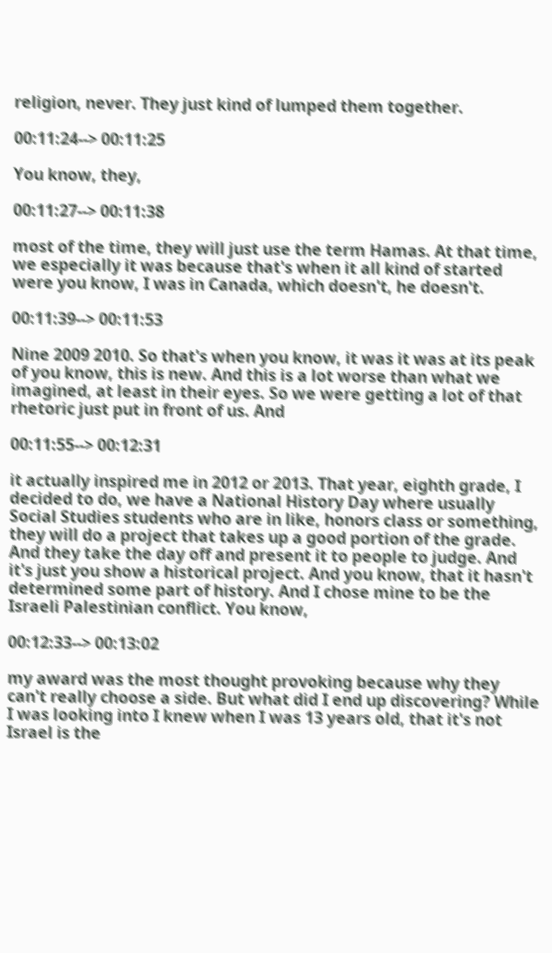religion, never. They just kind of lumped them together.

00:11:24--> 00:11:25

You know, they,

00:11:27--> 00:11:38

most of the time, they will just use the term Hamas. At that time, we especially it was because that's when it all kind of started were you know, I was in Canada, which doesn't, he doesn't.

00:11:39--> 00:11:53

Nine 2009 2010. So that's when you know, it was it was at its peak of you know, this is new. And this is a lot worse than what we imagined, at least in their eyes. So we were getting a lot of that rhetoric just put in front of us. And

00:11:55--> 00:12:31

it actually inspired me in 2012 or 2013. That year, eighth grade, I decided to do, we have a National History Day where usually Social Studies students who are in like, honors class or something, they will do a project that takes up a good portion of the grade. And they take the day off and present it to people to judge. And it's just you show a historical project. And you know, that it hasn't determined some part of history. And I chose mine to be the Israeli Palestinian conflict. You know,

00:12:33--> 00:13:02

my award was the most thought provoking because why they can't really choose a side. But what did I end up discovering? While I was looking into I knew when I was 13 years old, that it's not Israel is the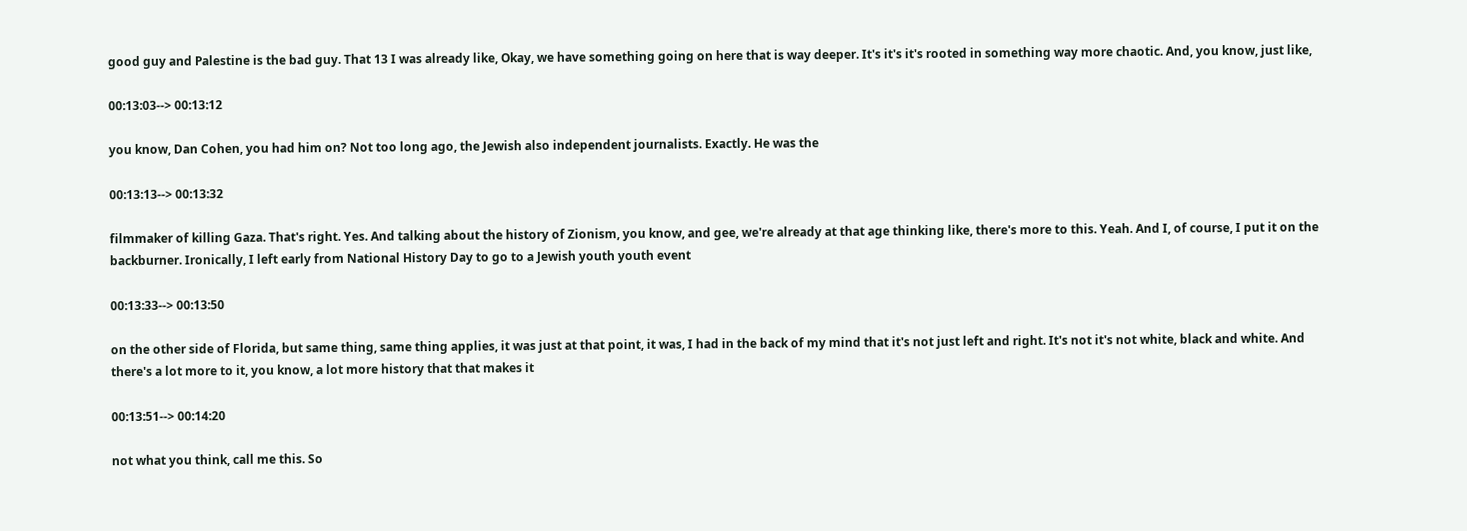good guy and Palestine is the bad guy. That 13 I was already like, Okay, we have something going on here that is way deeper. It's it's it's rooted in something way more chaotic. And, you know, just like,

00:13:03--> 00:13:12

you know, Dan Cohen, you had him on? Not too long ago, the Jewish also independent journalists. Exactly. He was the

00:13:13--> 00:13:32

filmmaker of killing Gaza. That's right. Yes. And talking about the history of Zionism, you know, and gee, we're already at that age thinking like, there's more to this. Yeah. And I, of course, I put it on the backburner. Ironically, I left early from National History Day to go to a Jewish youth youth event

00:13:33--> 00:13:50

on the other side of Florida, but same thing, same thing applies, it was just at that point, it was, I had in the back of my mind that it's not just left and right. It's not it's not white, black and white. And there's a lot more to it, you know, a lot more history that that makes it

00:13:51--> 00:14:20

not what you think, call me this. So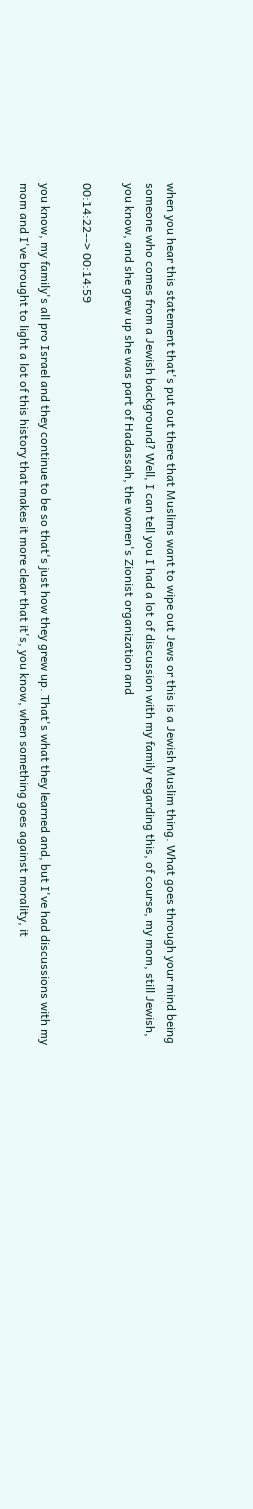when you hear this statement that's put out there that Muslims want to wipe out Jews or this is a Jewish Muslim thing. What goes through your mind being someone who comes from a Jewish background? Well, I can tell you I had a lot of discussion with my family regarding this, of course, my mom, still Jewish, you know, and she grew up she was part of Hadassah, the women's Zionist organization and

00:14:22--> 00:14:59

you know, my family's all pro Israel and they continue to be so that's just how they grew up. That's what they learned and, but I've had discussions with my mom and I've brought to light a lot of this history that makes it more clear that it's, you know, when something goes against morality, it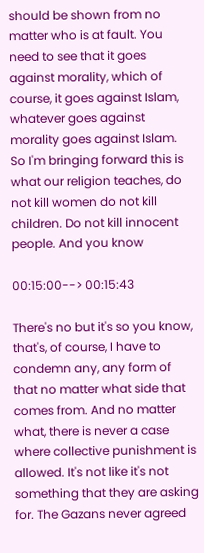should be shown from no matter who is at fault. You need to see that it goes against morality, which of course, it goes against Islam, whatever goes against morality goes against Islam. So I'm bringing forward this is what our religion teaches, do not kill women do not kill children. Do not kill innocent people. And you know

00:15:00--> 00:15:43

There's no but it's so you know, that's, of course, I have to condemn any, any form of that no matter what side that comes from. And no matter what, there is never a case where collective punishment is allowed. It's not like it's not something that they are asking for. The Gazans never agreed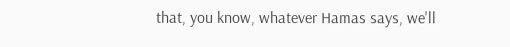that, you know, whatever Hamas says, we'll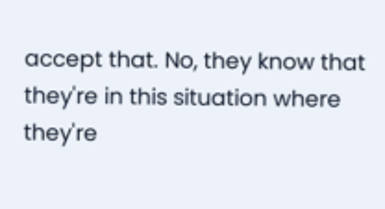accept that. No, they know that they're in this situation where they're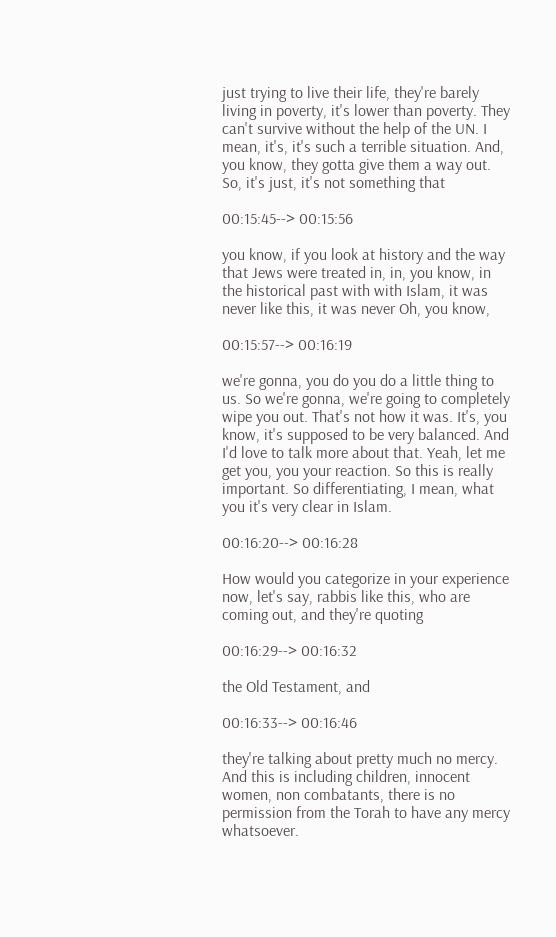just trying to live their life, they're barely living in poverty, it's lower than poverty. They can't survive without the help of the UN. I mean, it's, it's such a terrible situation. And, you know, they gotta give them a way out. So, it's just, it's not something that

00:15:45--> 00:15:56

you know, if you look at history and the way that Jews were treated in, in, you know, in the historical past with with Islam, it was never like this, it was never Oh, you know,

00:15:57--> 00:16:19

we're gonna, you do you do a little thing to us. So we're gonna, we're going to completely wipe you out. That's not how it was. It's, you know, it's supposed to be very balanced. And I'd love to talk more about that. Yeah, let me get you, you your reaction. So this is really important. So differentiating, I mean, what you it's very clear in Islam.

00:16:20--> 00:16:28

How would you categorize in your experience now, let's say, rabbis like this, who are coming out, and they're quoting

00:16:29--> 00:16:32

the Old Testament, and

00:16:33--> 00:16:46

they're talking about pretty much no mercy. And this is including children, innocent women, non combatants, there is no permission from the Torah to have any mercy whatsoever.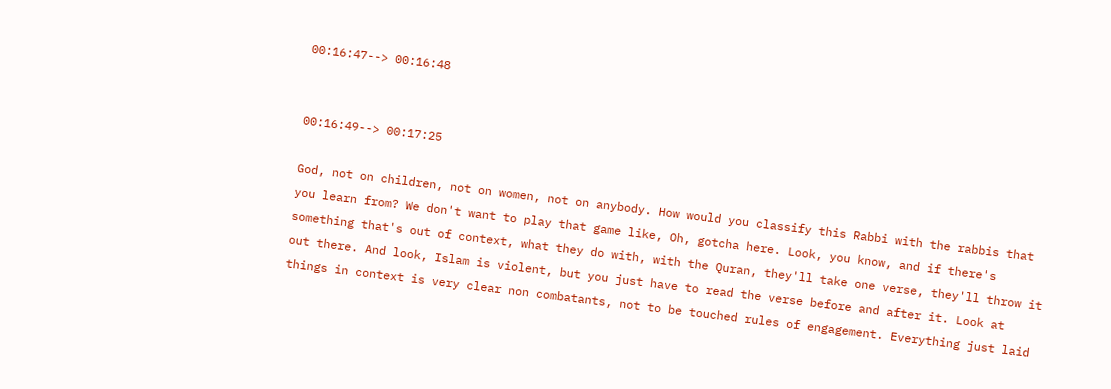00:16:47--> 00:16:48


00:16:49--> 00:17:25

God, not on children, not on women, not on anybody. How would you classify this Rabbi with the rabbis that you learn from? We don't want to play that game like, Oh, gotcha here. Look, you know, and if there's something that's out of context, what they do with, with the Quran, they'll take one verse, they'll throw it out there. And look, Islam is violent, but you just have to read the verse before and after it. Look at things in context is very clear non combatants, not to be touched rules of engagement. Everything just laid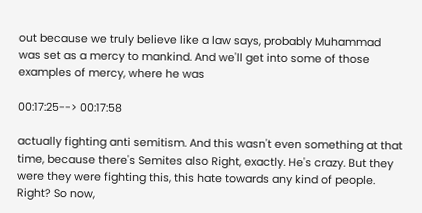out because we truly believe like a law says, probably Muhammad was set as a mercy to mankind. And we'll get into some of those examples of mercy, where he was

00:17:25--> 00:17:58

actually fighting anti semitism. And this wasn't even something at that time, because there's Semites also Right, exactly. He's crazy. But they were they were fighting this, this hate towards any kind of people. Right? So now,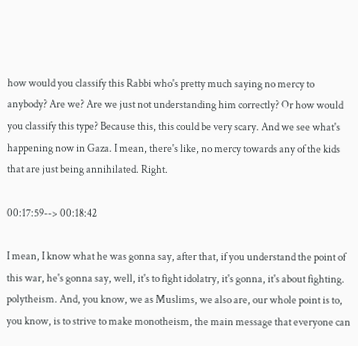how would you classify this Rabbi who's pretty much saying no mercy to anybody? Are we? Are we just not understanding him correctly? Or how would you classify this type? Because this, this could be very scary. And we see what's happening now in Gaza. I mean, there's like, no mercy towards any of the kids that are just being annihilated. Right.

00:17:59--> 00:18:42

I mean, I know what he was gonna say, after that, if you understand the point of this war, he's gonna say, well, it's to fight idolatry, it's gonna, it's about fighting. polytheism. And, you know, we as Muslims, we also are, our whole point is to, you know, is to strive to make monotheism, the main message that everyone can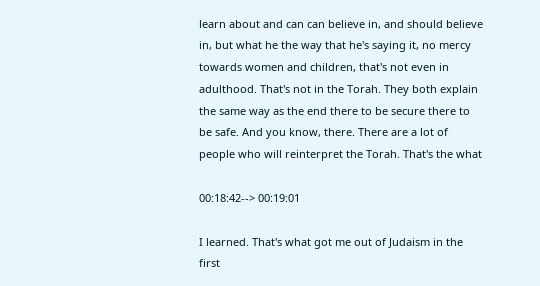learn about and can can believe in, and should believe in, but what he the way that he's saying it, no mercy towards women and children, that's not even in adulthood. That's not in the Torah. They both explain the same way as the end there to be secure there to be safe. And you know, there. There are a lot of people who will reinterpret the Torah. That's the what

00:18:42--> 00:19:01

I learned. That's what got me out of Judaism in the first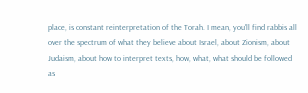place, is constant reinterpretation of the Torah. I mean, you'll find rabbis all over the spectrum of what they believe about Israel, about Zionism, about Judaism, about how to interpret texts, how, what, what should be followed as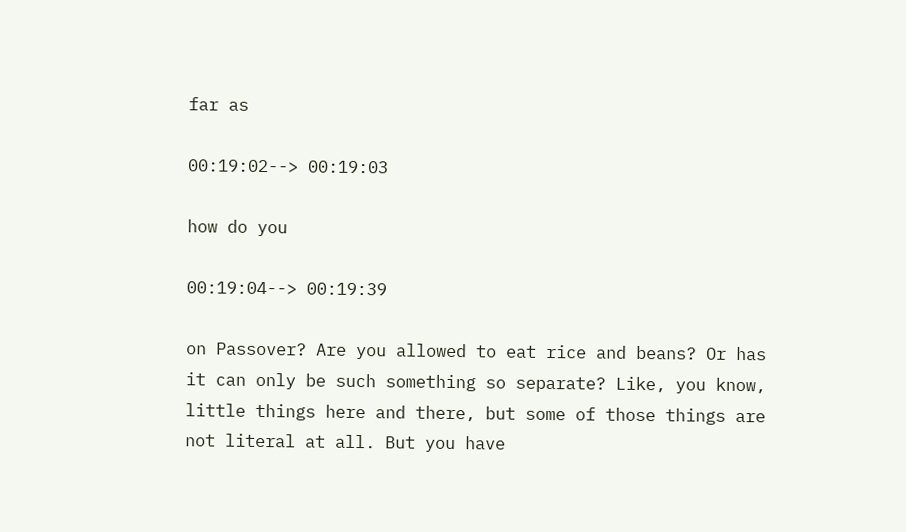far as

00:19:02--> 00:19:03

how do you

00:19:04--> 00:19:39

on Passover? Are you allowed to eat rice and beans? Or has it can only be such something so separate? Like, you know, little things here and there, but some of those things are not literal at all. But you have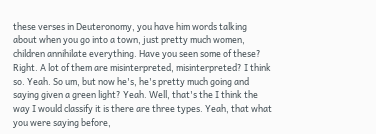these verses in Deuteronomy, you have him words talking about when you go into a town, just pretty much women, children annihilate everything. Have you seen some of these? Right. A lot of them are misinterpreted, misinterpreted? I think so. Yeah. So um, but now he's, he's pretty much going and saying given a green light? Yeah. Well, that's the I think the way I would classify it is there are three types. Yeah, that what you were saying before,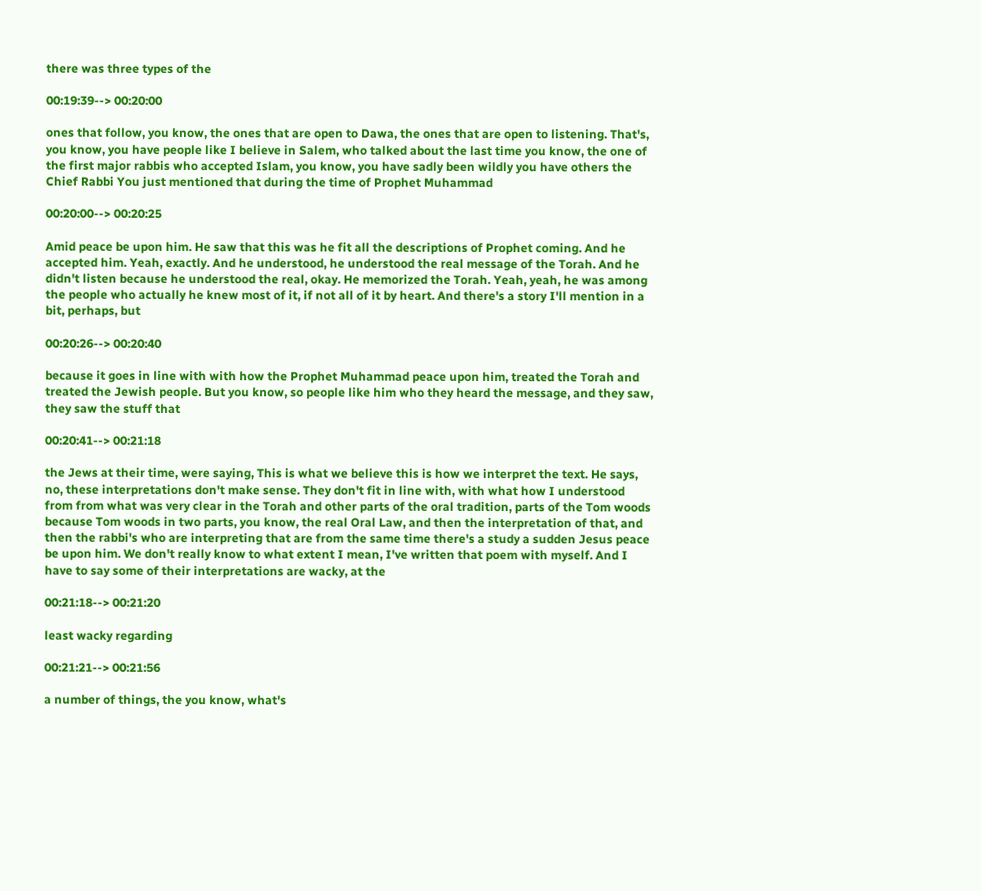there was three types of the

00:19:39--> 00:20:00

ones that follow, you know, the ones that are open to Dawa, the ones that are open to listening. That's, you know, you have people like I believe in Salem, who talked about the last time you know, the one of the first major rabbis who accepted Islam, you know, you have sadly been wildly you have others the Chief Rabbi You just mentioned that during the time of Prophet Muhammad

00:20:00--> 00:20:25

Amid peace be upon him. He saw that this was he fit all the descriptions of Prophet coming. And he accepted him. Yeah, exactly. And he understood, he understood the real message of the Torah. And he didn't listen because he understood the real, okay. He memorized the Torah. Yeah, yeah, he was among the people who actually he knew most of it, if not all of it by heart. And there's a story I'll mention in a bit, perhaps, but

00:20:26--> 00:20:40

because it goes in line with with how the Prophet Muhammad peace upon him, treated the Torah and treated the Jewish people. But you know, so people like him who they heard the message, and they saw, they saw the stuff that

00:20:41--> 00:21:18

the Jews at their time, were saying, This is what we believe this is how we interpret the text. He says, no, these interpretations don't make sense. They don't fit in line with, with what how I understood from from what was very clear in the Torah and other parts of the oral tradition, parts of the Tom woods because Tom woods in two parts, you know, the real Oral Law, and then the interpretation of that, and then the rabbi's who are interpreting that are from the same time there's a study a sudden Jesus peace be upon him. We don't really know to what extent I mean, I've written that poem with myself. And I have to say some of their interpretations are wacky, at the

00:21:18--> 00:21:20

least wacky regarding

00:21:21--> 00:21:56

a number of things, the you know, what's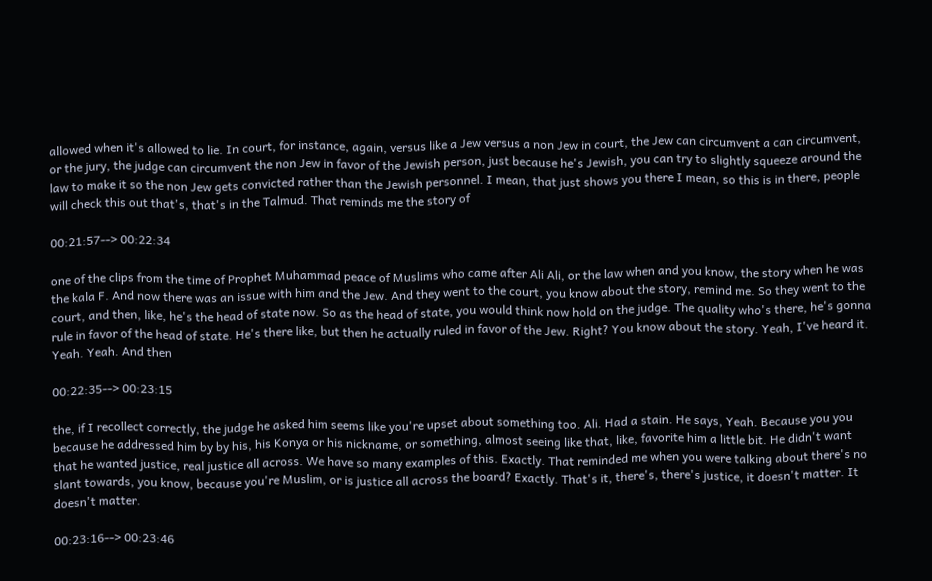allowed when it's allowed to lie. In court, for instance, again, versus like a Jew versus a non Jew in court, the Jew can circumvent a can circumvent, or the jury, the judge can circumvent the non Jew in favor of the Jewish person, just because he's Jewish, you can try to slightly squeeze around the law to make it so the non Jew gets convicted rather than the Jewish personnel. I mean, that just shows you there I mean, so this is in there, people will check this out that's, that's in the Talmud. That reminds me the story of

00:21:57--> 00:22:34

one of the clips from the time of Prophet Muhammad peace of Muslims who came after Ali Ali, or the law when and you know, the story when he was the kala F. And now there was an issue with him and the Jew. And they went to the court, you know about the story, remind me. So they went to the court, and then, like, he's the head of state now. So as the head of state, you would think now hold on the judge. The quality who's there, he's gonna rule in favor of the head of state. He's there like, but then he actually ruled in favor of the Jew. Right? You know about the story. Yeah, I've heard it. Yeah. Yeah. And then

00:22:35--> 00:23:15

the, if I recollect correctly, the judge he asked him seems like you're upset about something too. Ali. Had a stain. He says, Yeah. Because you you because he addressed him by by his, his Konya or his nickname, or something, almost seeing like that, like, favorite him a little bit. He didn't want that he wanted justice, real justice all across. We have so many examples of this. Exactly. That reminded me when you were talking about there's no slant towards, you know, because you're Muslim, or is justice all across the board? Exactly. That's it, there's, there's justice, it doesn't matter. It doesn't matter.

00:23:16--> 00:23:46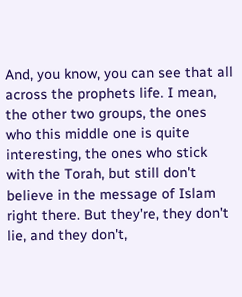And, you know, you can see that all across the prophets life. I mean, the other two groups, the ones who this middle one is quite interesting, the ones who stick with the Torah, but still don't believe in the message of Islam right there. But they're, they don't lie, and they don't,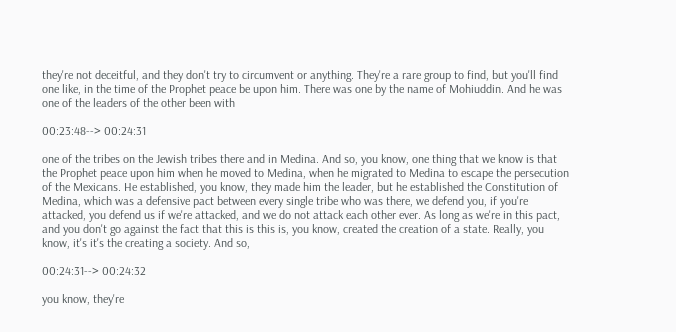they're not deceitful, and they don't try to circumvent or anything. They're a rare group to find, but you'll find one like, in the time of the Prophet peace be upon him. There was one by the name of Mohiuddin. And he was one of the leaders of the other been with

00:23:48--> 00:24:31

one of the tribes on the Jewish tribes there and in Medina. And so, you know, one thing that we know is that the Prophet peace upon him when he moved to Medina, when he migrated to Medina to escape the persecution of the Mexicans. He established, you know, they made him the leader, but he established the Constitution of Medina, which was a defensive pact between every single tribe who was there, we defend you, if you're attacked, you defend us if we're attacked, and we do not attack each other ever. As long as we're in this pact, and you don't go against the fact that this is this is, you know, created the creation of a state. Really, you know, it's it's the creating a society. And so,

00:24:31--> 00:24:32

you know, they're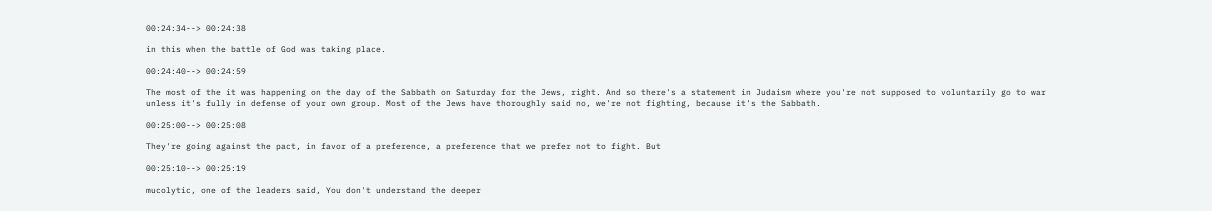00:24:34--> 00:24:38

in this when the battle of God was taking place.

00:24:40--> 00:24:59

The most of the it was happening on the day of the Sabbath on Saturday for the Jews, right. And so there's a statement in Judaism where you're not supposed to voluntarily go to war unless it's fully in defense of your own group. Most of the Jews have thoroughly said no, we're not fighting, because it's the Sabbath.

00:25:00--> 00:25:08

They're going against the pact, in favor of a preference, a preference that we prefer not to fight. But

00:25:10--> 00:25:19

mucolytic, one of the leaders said, You don't understand the deeper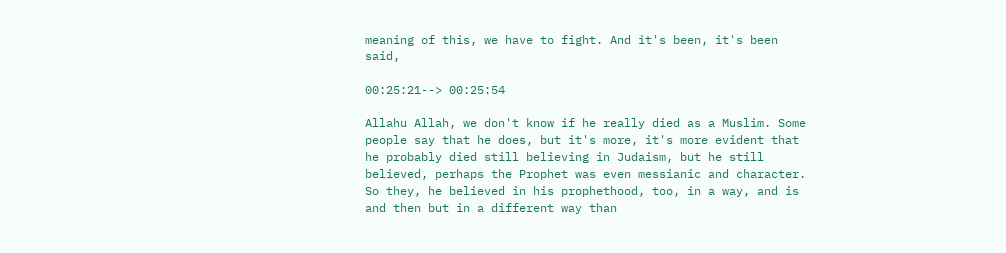meaning of this, we have to fight. And it's been, it's been said,

00:25:21--> 00:25:54

Allahu Allah, we don't know if he really died as a Muslim. Some people say that he does, but it's more, it's more evident that he probably died still believing in Judaism, but he still believed, perhaps the Prophet was even messianic and character. So they, he believed in his prophethood, too, in a way, and is and then but in a different way than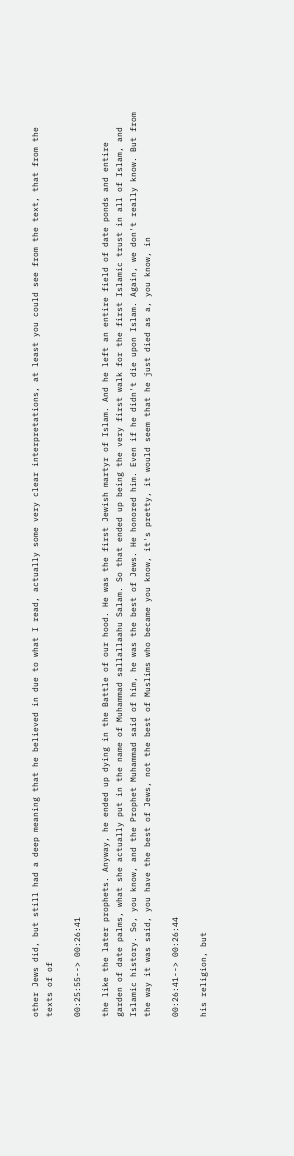other Jews did, but still had a deep meaning that he believed in due to what I read, actually some very clear interpretations, at least you could see from the text, that from the texts of of

00:25:55--> 00:26:41

the like the later prophets. Anyway, he ended up dying in the Battle of our hood. He was the first Jewish martyr of Islam. And he left an entire field of date ponds and entire garden of date palms, what she actually put in the name of Muhammad sallallaahu Salam. So that ended up being the very first walk for the first Islamic trust in all of Islam, and Islamic history. So, you know, and the Prophet Muhammad said of him, he was the best of Jews. He honored him. Even if he didn't die upon Islam. Again, we don't really know. But from the way it was said, you have the best of Jews, not the best of Muslims who became you know, it's pretty, it would seem that he just died as a, you know, in

00:26:41--> 00:26:44

his religion, but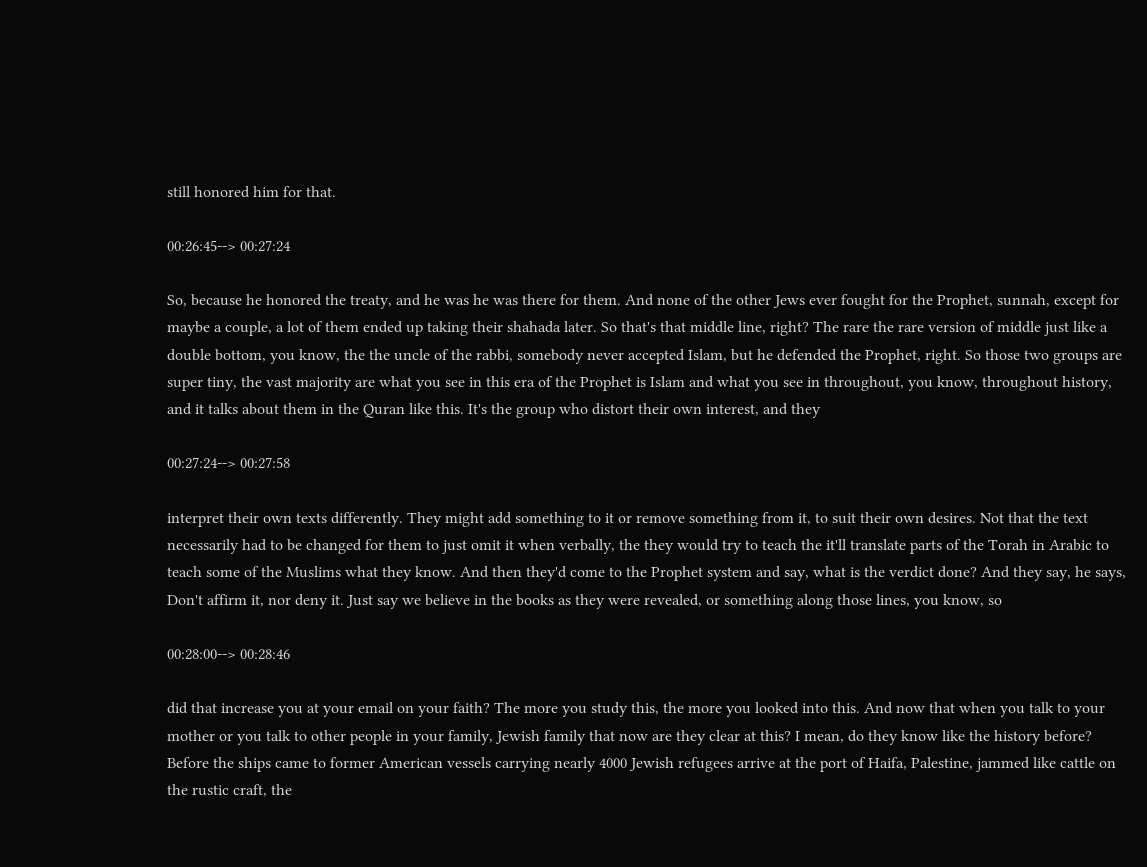still honored him for that.

00:26:45--> 00:27:24

So, because he honored the treaty, and he was he was there for them. And none of the other Jews ever fought for the Prophet, sunnah, except for maybe a couple, a lot of them ended up taking their shahada later. So that's that middle line, right? The rare the rare version of middle just like a double bottom, you know, the the uncle of the rabbi, somebody never accepted Islam, but he defended the Prophet, right. So those two groups are super tiny, the vast majority are what you see in this era of the Prophet is Islam and what you see in throughout, you know, throughout history, and it talks about them in the Quran like this. It's the group who distort their own interest, and they

00:27:24--> 00:27:58

interpret their own texts differently. They might add something to it or remove something from it, to suit their own desires. Not that the text necessarily had to be changed for them to just omit it when verbally, the they would try to teach the it'll translate parts of the Torah in Arabic to teach some of the Muslims what they know. And then they'd come to the Prophet system and say, what is the verdict done? And they say, he says, Don't affirm it, nor deny it. Just say we believe in the books as they were revealed, or something along those lines, you know, so

00:28:00--> 00:28:46

did that increase you at your email on your faith? The more you study this, the more you looked into this. And now that when you talk to your mother or you talk to other people in your family, Jewish family that now are they clear at this? I mean, do they know like the history before? Before the ships came to former American vessels carrying nearly 4000 Jewish refugees arrive at the port of Haifa, Palestine, jammed like cattle on the rustic craft, the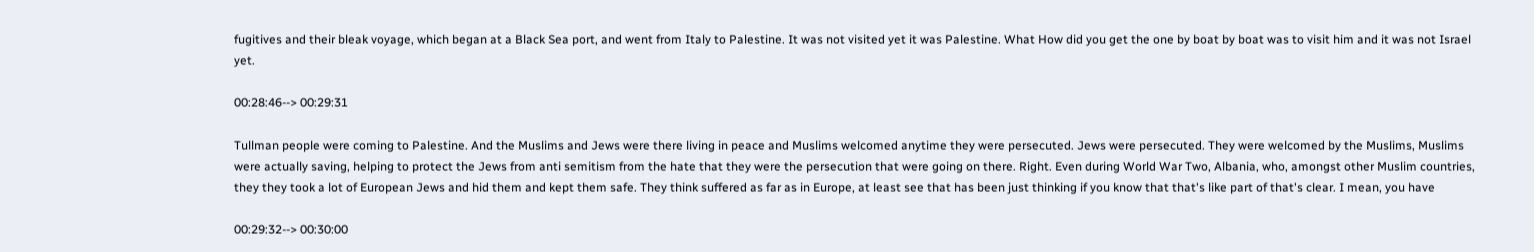fugitives and their bleak voyage, which began at a Black Sea port, and went from Italy to Palestine. It was not visited yet it was Palestine. What How did you get the one by boat by boat was to visit him and it was not Israel yet.

00:28:46--> 00:29:31

Tullman people were coming to Palestine. And the Muslims and Jews were there living in peace and Muslims welcomed anytime they were persecuted. Jews were persecuted. They were welcomed by the Muslims, Muslims were actually saving, helping to protect the Jews from anti semitism from the hate that they were the persecution that were going on there. Right. Even during World War Two, Albania, who, amongst other Muslim countries, they they took a lot of European Jews and hid them and kept them safe. They think suffered as far as in Europe, at least see that has been just thinking if you know that that's like part of that's clear. I mean, you have

00:29:32--> 00:30:00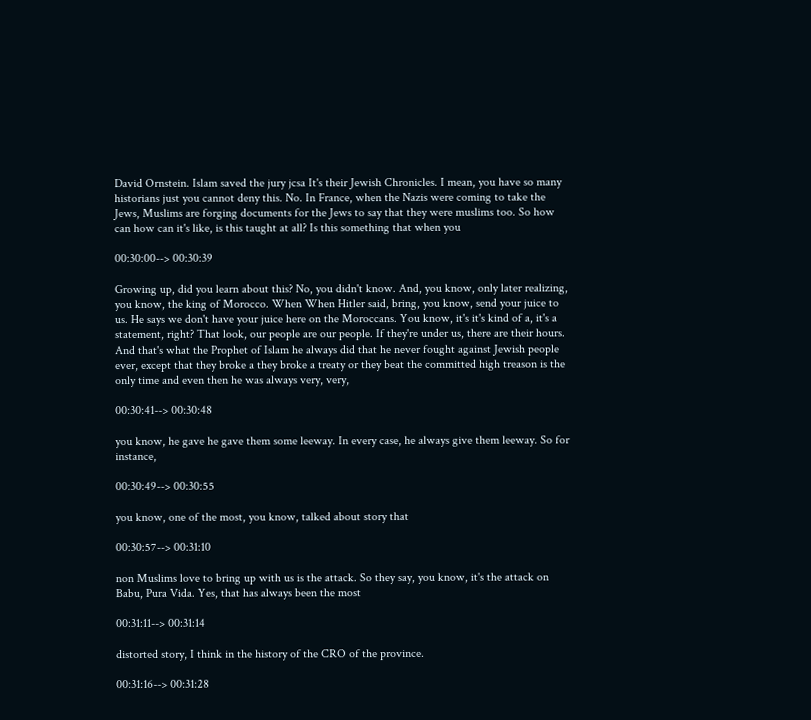David Ornstein. Islam saved the jury jcsa It's their Jewish Chronicles. I mean, you have so many historians just you cannot deny this. No. In France, when the Nazis were coming to take the Jews, Muslims are forging documents for the Jews to say that they were muslims too. So how can how can it's like, is this taught at all? Is this something that when you

00:30:00--> 00:30:39

Growing up, did you learn about this? No, you didn't know. And, you know, only later realizing, you know, the king of Morocco. When When Hitler said, bring, you know, send your juice to us. He says we don't have your juice here on the Moroccans. You know, it's it's kind of a, it's a statement, right? That look, our people are our people. If they're under us, there are their hours. And that's what the Prophet of Islam he always did that he never fought against Jewish people ever, except that they broke a they broke a treaty or they beat the committed high treason is the only time and even then he was always very, very,

00:30:41--> 00:30:48

you know, he gave he gave them some leeway. In every case, he always give them leeway. So for instance,

00:30:49--> 00:30:55

you know, one of the most, you know, talked about story that

00:30:57--> 00:31:10

non Muslims love to bring up with us is the attack. So they say, you know, it's the attack on Babu, Pura Vida. Yes, that has always been the most

00:31:11--> 00:31:14

distorted story, I think in the history of the CRO of the province.

00:31:16--> 00:31:28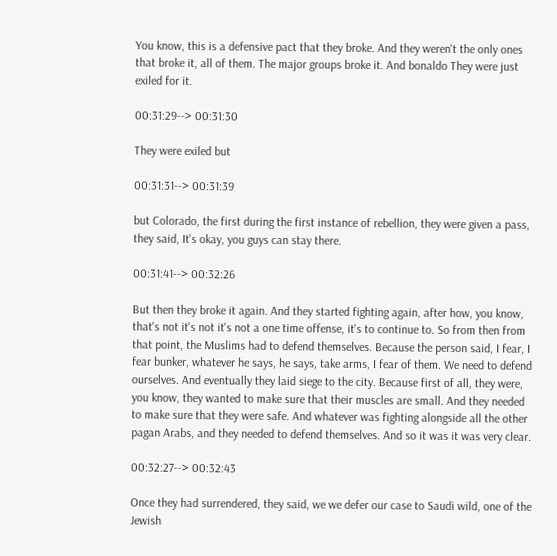You know, this is a defensive pact that they broke. And they weren't the only ones that broke it, all of them. The major groups broke it. And bonaldo They were just exiled for it.

00:31:29--> 00:31:30

They were exiled but

00:31:31--> 00:31:39

but Colorado, the first during the first instance of rebellion, they were given a pass, they said, It's okay, you guys can stay there.

00:31:41--> 00:32:26

But then they broke it again. And they started fighting again, after how, you know, that's not it's not it's not a one time offense, it's to continue to. So from then from that point, the Muslims had to defend themselves. Because the person said, I fear, I fear bunker, whatever he says, he says, take arms, I fear of them. We need to defend ourselves. And eventually they laid siege to the city. Because first of all, they were, you know, they wanted to make sure that their muscles are small. And they needed to make sure that they were safe. And whatever was fighting alongside all the other pagan Arabs, and they needed to defend themselves. And so it was it was very clear.

00:32:27--> 00:32:43

Once they had surrendered, they said, we we defer our case to Saudi wild, one of the Jewish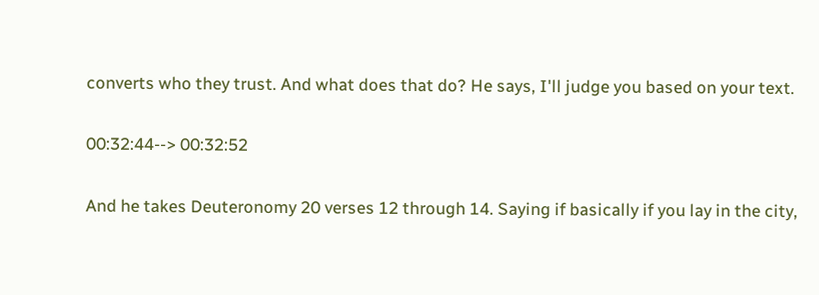converts who they trust. And what does that do? He says, I'll judge you based on your text.

00:32:44--> 00:32:52

And he takes Deuteronomy 20 verses 12 through 14. Saying if basically if you lay in the city,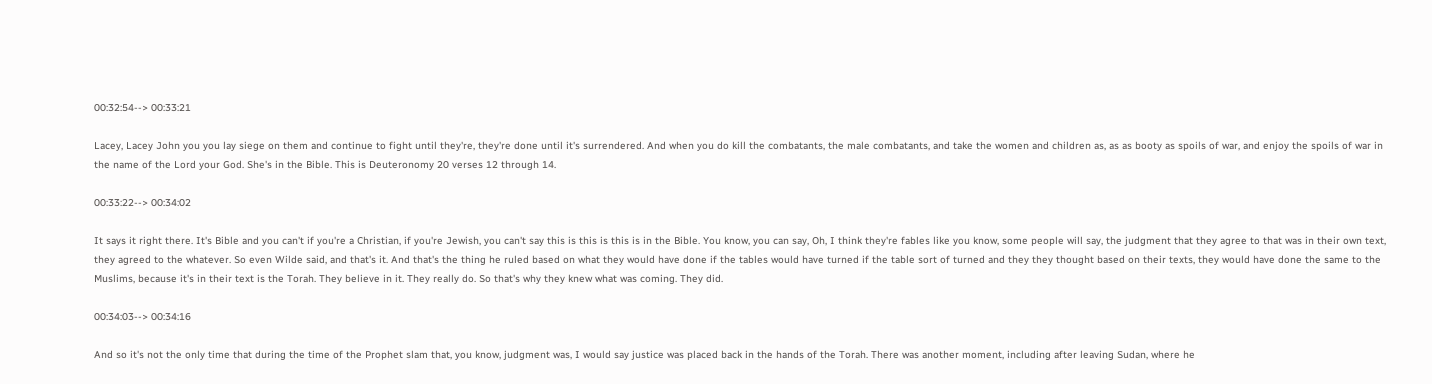00:32:54--> 00:33:21

Lacey, Lacey John you you lay siege on them and continue to fight until they're, they're done until it's surrendered. And when you do kill the combatants, the male combatants, and take the women and children as, as as booty as spoils of war, and enjoy the spoils of war in the name of the Lord your God. She's in the Bible. This is Deuteronomy 20 verses 12 through 14.

00:33:22--> 00:34:02

It says it right there. It's Bible and you can't if you're a Christian, if you're Jewish, you can't say this is this is this is in the Bible. You know, you can say, Oh, I think they're fables like you know, some people will say, the judgment that they agree to that was in their own text, they agreed to the whatever. So even Wilde said, and that's it. And that's the thing he ruled based on what they would have done if the tables would have turned if the table sort of turned and they they thought based on their texts, they would have done the same to the Muslims, because it's in their text is the Torah. They believe in it. They really do. So that's why they knew what was coming. They did.

00:34:03--> 00:34:16

And so it's not the only time that during the time of the Prophet slam that, you know, judgment was, I would say justice was placed back in the hands of the Torah. There was another moment, including after leaving Sudan, where he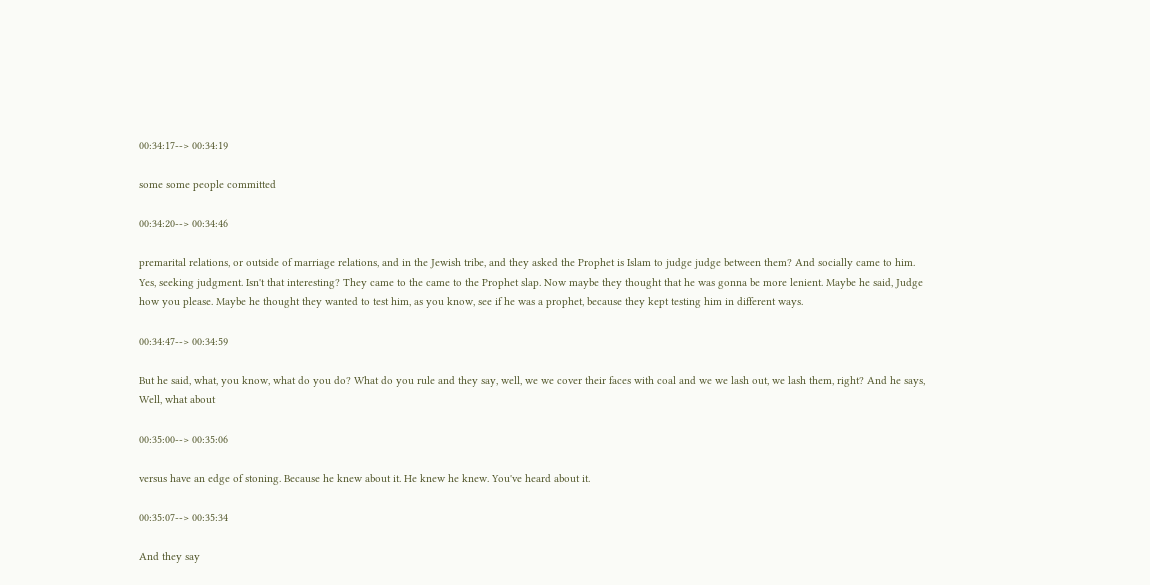00:34:17--> 00:34:19

some some people committed

00:34:20--> 00:34:46

premarital relations, or outside of marriage relations, and in the Jewish tribe, and they asked the Prophet is Islam to judge judge between them? And socially came to him. Yes, seeking judgment. Isn't that interesting? They came to the came to the Prophet slap. Now maybe they thought that he was gonna be more lenient. Maybe he said, Judge how you please. Maybe he thought they wanted to test him, as you know, see if he was a prophet, because they kept testing him in different ways.

00:34:47--> 00:34:59

But he said, what, you know, what do you do? What do you rule and they say, well, we we cover their faces with coal and we we lash out, we lash them, right? And he says, Well, what about

00:35:00--> 00:35:06

versus have an edge of stoning. Because he knew about it. He knew he knew. You've heard about it.

00:35:07--> 00:35:34

And they say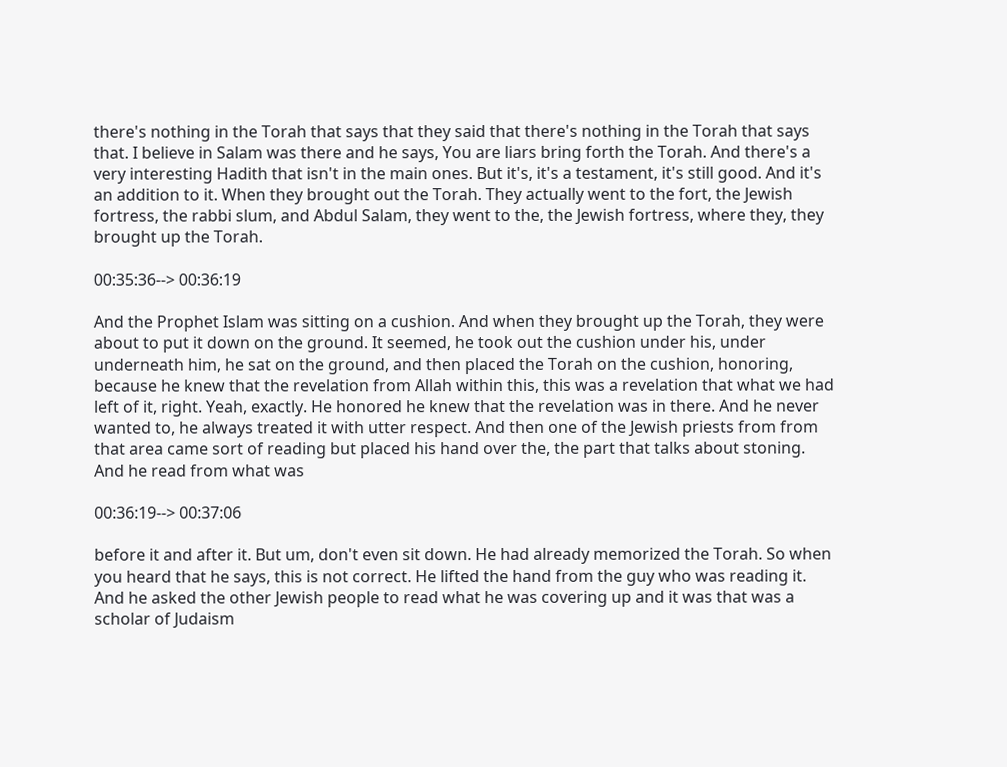there's nothing in the Torah that says that they said that there's nothing in the Torah that says that. I believe in Salam was there and he says, You are liars bring forth the Torah. And there's a very interesting Hadith that isn't in the main ones. But it's, it's a testament, it's still good. And it's an addition to it. When they brought out the Torah. They actually went to the fort, the Jewish fortress, the rabbi slum, and Abdul Salam, they went to the, the Jewish fortress, where they, they brought up the Torah.

00:35:36--> 00:36:19

And the Prophet Islam was sitting on a cushion. And when they brought up the Torah, they were about to put it down on the ground. It seemed, he took out the cushion under his, under underneath him, he sat on the ground, and then placed the Torah on the cushion, honoring, because he knew that the revelation from Allah within this, this was a revelation that what we had left of it, right. Yeah, exactly. He honored he knew that the revelation was in there. And he never wanted to, he always treated it with utter respect. And then one of the Jewish priests from from that area came sort of reading but placed his hand over the, the part that talks about stoning. And he read from what was

00:36:19--> 00:37:06

before it and after it. But um, don't even sit down. He had already memorized the Torah. So when you heard that he says, this is not correct. He lifted the hand from the guy who was reading it. And he asked the other Jewish people to read what he was covering up and it was that was a scholar of Judaism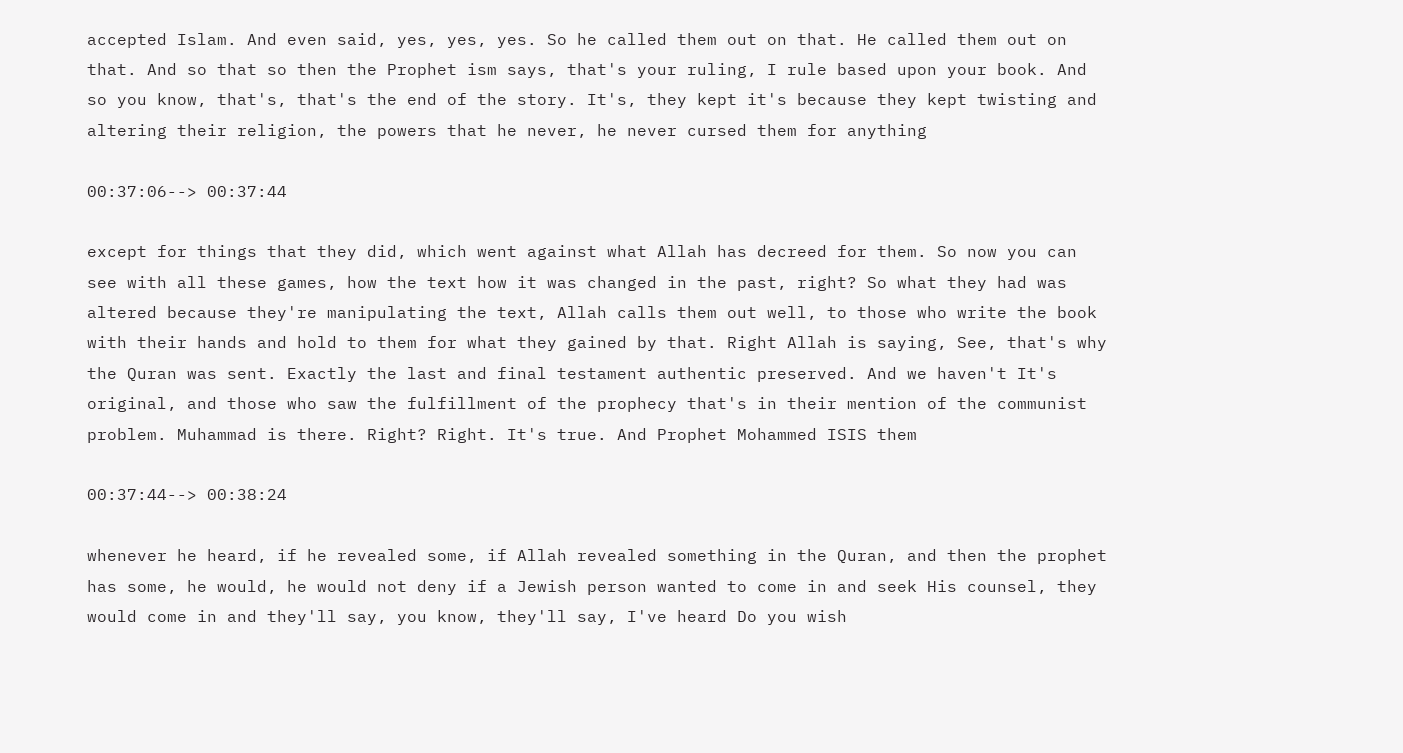accepted Islam. And even said, yes, yes, yes. So he called them out on that. He called them out on that. And so that so then the Prophet ism says, that's your ruling, I rule based upon your book. And so you know, that's, that's the end of the story. It's, they kept it's because they kept twisting and altering their religion, the powers that he never, he never cursed them for anything

00:37:06--> 00:37:44

except for things that they did, which went against what Allah has decreed for them. So now you can see with all these games, how the text how it was changed in the past, right? So what they had was altered because they're manipulating the text, Allah calls them out well, to those who write the book with their hands and hold to them for what they gained by that. Right Allah is saying, See, that's why the Quran was sent. Exactly the last and final testament authentic preserved. And we haven't It's original, and those who saw the fulfillment of the prophecy that's in their mention of the communist problem. Muhammad is there. Right? Right. It's true. And Prophet Mohammed ISIS them

00:37:44--> 00:38:24

whenever he heard, if he revealed some, if Allah revealed something in the Quran, and then the prophet has some, he would, he would not deny if a Jewish person wanted to come in and seek His counsel, they would come in and they'll say, you know, they'll say, I've heard Do you wish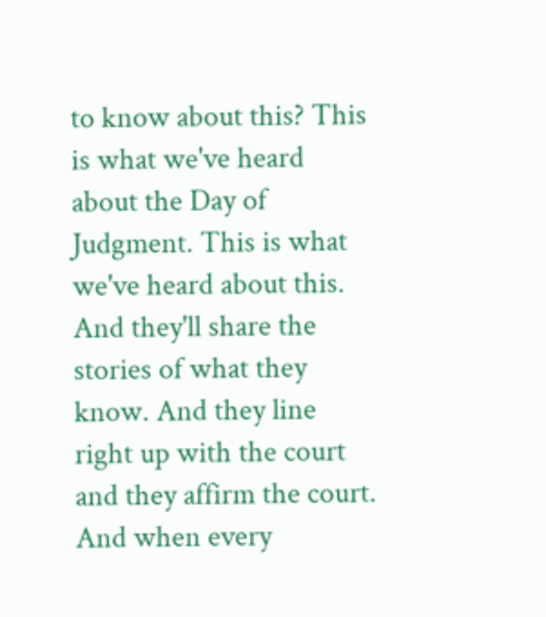to know about this? This is what we've heard about the Day of Judgment. This is what we've heard about this. And they'll share the stories of what they know. And they line right up with the court and they affirm the court. And when every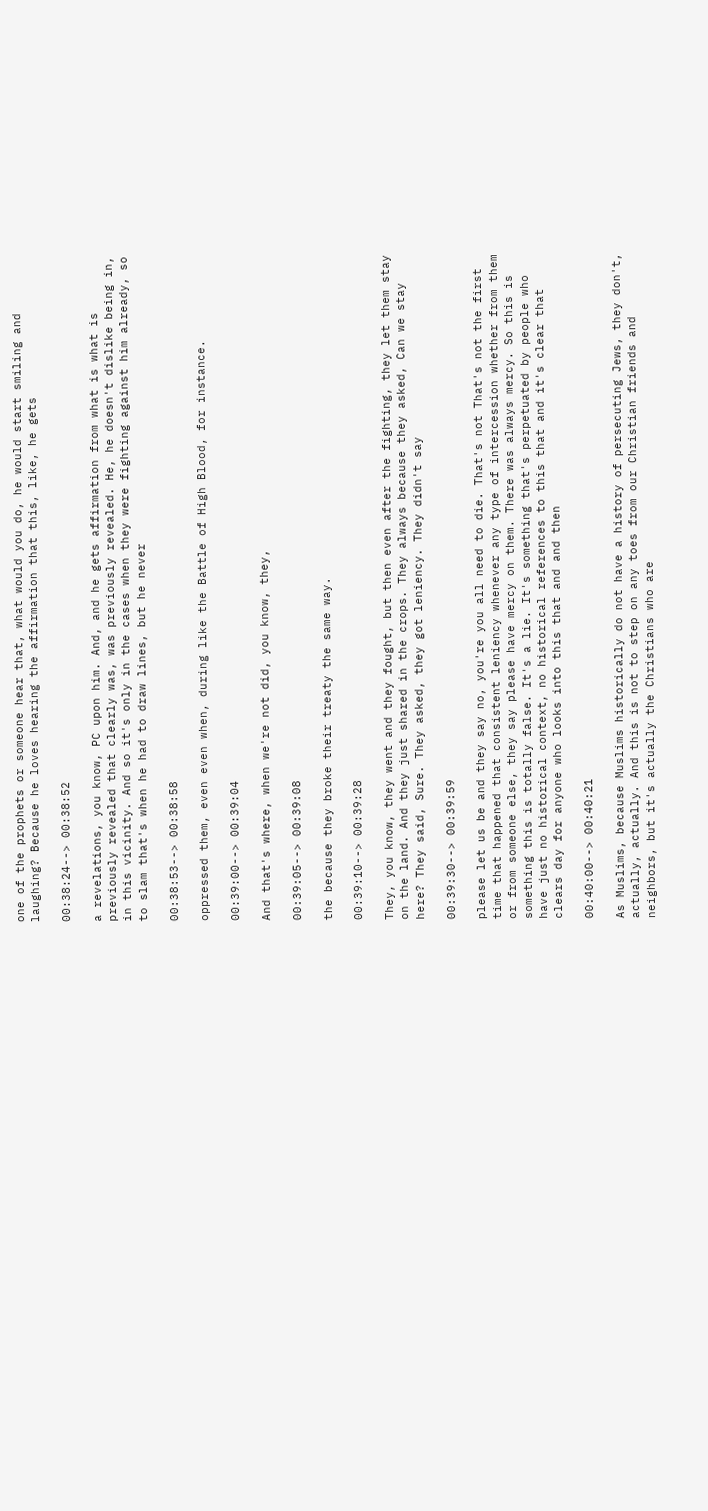one of the prophets or someone hear that, what would you do, he would start smiling and laughing? Because he loves hearing the affirmation that this, like, he gets

00:38:24--> 00:38:52

a revelations, you know, PC upon him. And, and he gets affirmation from what is what is previously revealed that clearly was, was previously revealed. He, he doesn't dislike being in, in this vicinity. And so it's only in the cases when they were fighting against him already, so to slam that's when he had to draw lines, but he never

00:38:53--> 00:38:58

oppressed them, even even when, during like the Battle of High Blood, for instance.

00:39:00--> 00:39:04

And that's where, when we're not did, you know, they,

00:39:05--> 00:39:08

the because they broke their treaty the same way.

00:39:10--> 00:39:28

They, you know, they went and they fought, but then even after the fighting, they let them stay on the land. And they just shared in the crops. They always because they asked, Can we stay here? They said, Sure. They asked, they got leniency. They didn't say

00:39:30--> 00:39:59

please let us be and they say no, you're you all need to die. That's not That's not the first time that happened that consistent leniency whenever any type of intercession whether from them or from someone else, they say please have mercy on them. There was always mercy. So this is something this is totally false. It's a lie. It's something that's perpetuated by people who have just no historical context, no historical references to this that and it's clear that clears day for anyone who looks into this that and and then

00:40:00--> 00:40:21

As Muslims, because Muslims historically do not have a history of persecuting Jews, they don't, actually, actually. And this is not to step on any toes from our Christian friends and neighbors, but it's actually the Christians who are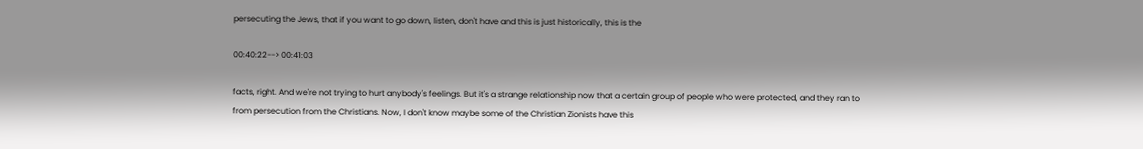persecuting the Jews, that if you want to go down, listen, don't have and this is just historically, this is the

00:40:22--> 00:41:03

facts, right. And we're not trying to hurt anybody's feelings. But it's a strange relationship now that a certain group of people who were protected, and they ran to from persecution from the Christians. Now, I don't know maybe some of the Christian Zionists have this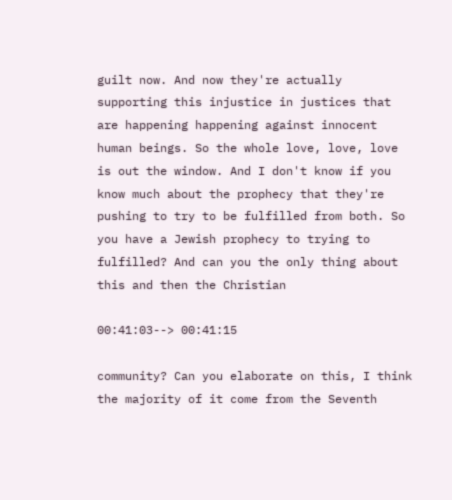guilt now. And now they're actually supporting this injustice in justices that are happening happening against innocent human beings. So the whole love, love, love is out the window. And I don't know if you know much about the prophecy that they're pushing to try to be fulfilled from both. So you have a Jewish prophecy to trying to fulfilled? And can you the only thing about this and then the Christian

00:41:03--> 00:41:15

community? Can you elaborate on this, I think the majority of it come from the Seventh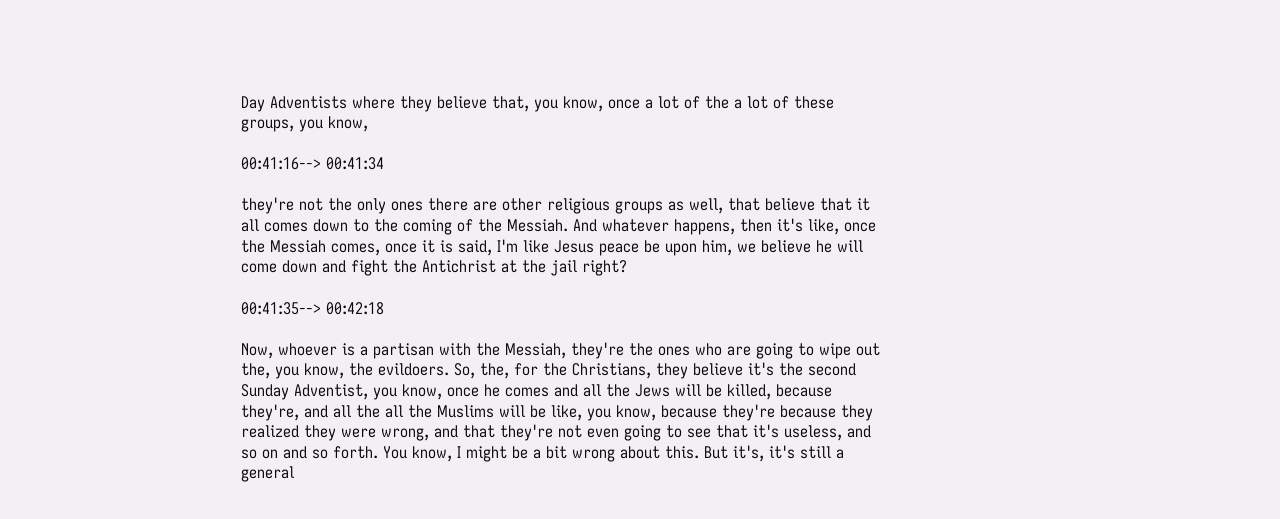Day Adventists where they believe that, you know, once a lot of the a lot of these groups, you know,

00:41:16--> 00:41:34

they're not the only ones there are other religious groups as well, that believe that it all comes down to the coming of the Messiah. And whatever happens, then it's like, once the Messiah comes, once it is said, I'm like Jesus peace be upon him, we believe he will come down and fight the Antichrist at the jail right?

00:41:35--> 00:42:18

Now, whoever is a partisan with the Messiah, they're the ones who are going to wipe out the, you know, the evildoers. So, the, for the Christians, they believe it's the second Sunday Adventist, you know, once he comes and all the Jews will be killed, because they're, and all the all the Muslims will be like, you know, because they're because they realized they were wrong, and that they're not even going to see that it's useless, and so on and so forth. You know, I might be a bit wrong about this. But it's, it's still a general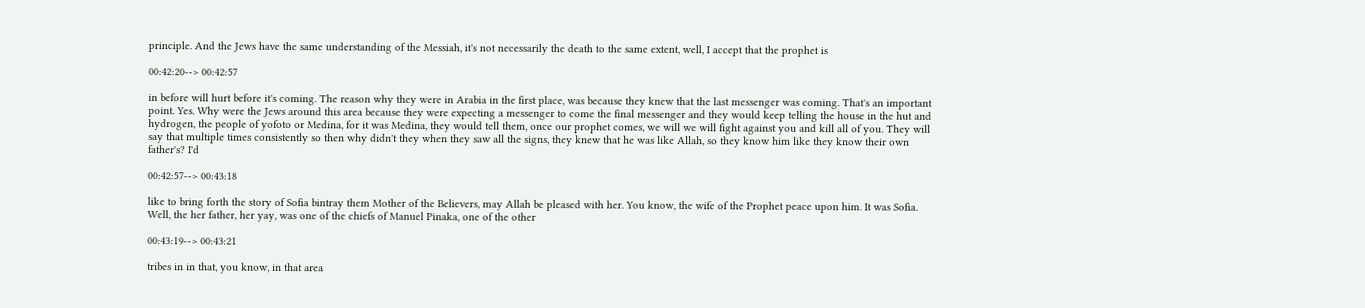principle. And the Jews have the same understanding of the Messiah, it's not necessarily the death to the same extent, well, I accept that the prophet is

00:42:20--> 00:42:57

in before will hurt before it's coming. The reason why they were in Arabia in the first place, was because they knew that the last messenger was coming. That's an important point. Yes. Why were the Jews around this area because they were expecting a messenger to come the final messenger and they would keep telling the house in the hut and hydrogen, the people of yofoto or Medina, for it was Medina, they would tell them, once our prophet comes, we will we will fight against you and kill all of you. They will say that multiple times consistently so then why didn't they when they saw all the signs, they knew that he was like Allah, so they know him like they know their own father's? I'd

00:42:57--> 00:43:18

like to bring forth the story of Sofia bintray them Mother of the Believers, may Allah be pleased with her. You know, the wife of the Prophet peace upon him. It was Sofia. Well, the her father, her yay, was one of the chiefs of Manuel Pinaka, one of the other

00:43:19--> 00:43:21

tribes in in that, you know, in that area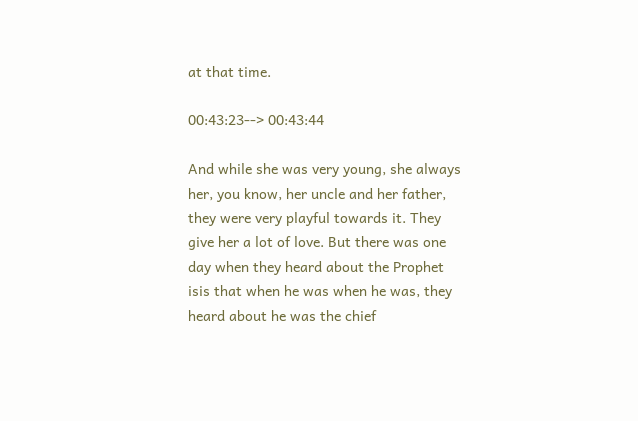at that time.

00:43:23--> 00:43:44

And while she was very young, she always her, you know, her uncle and her father, they were very playful towards it. They give her a lot of love. But there was one day when they heard about the Prophet isis that when he was when he was, they heard about he was the chief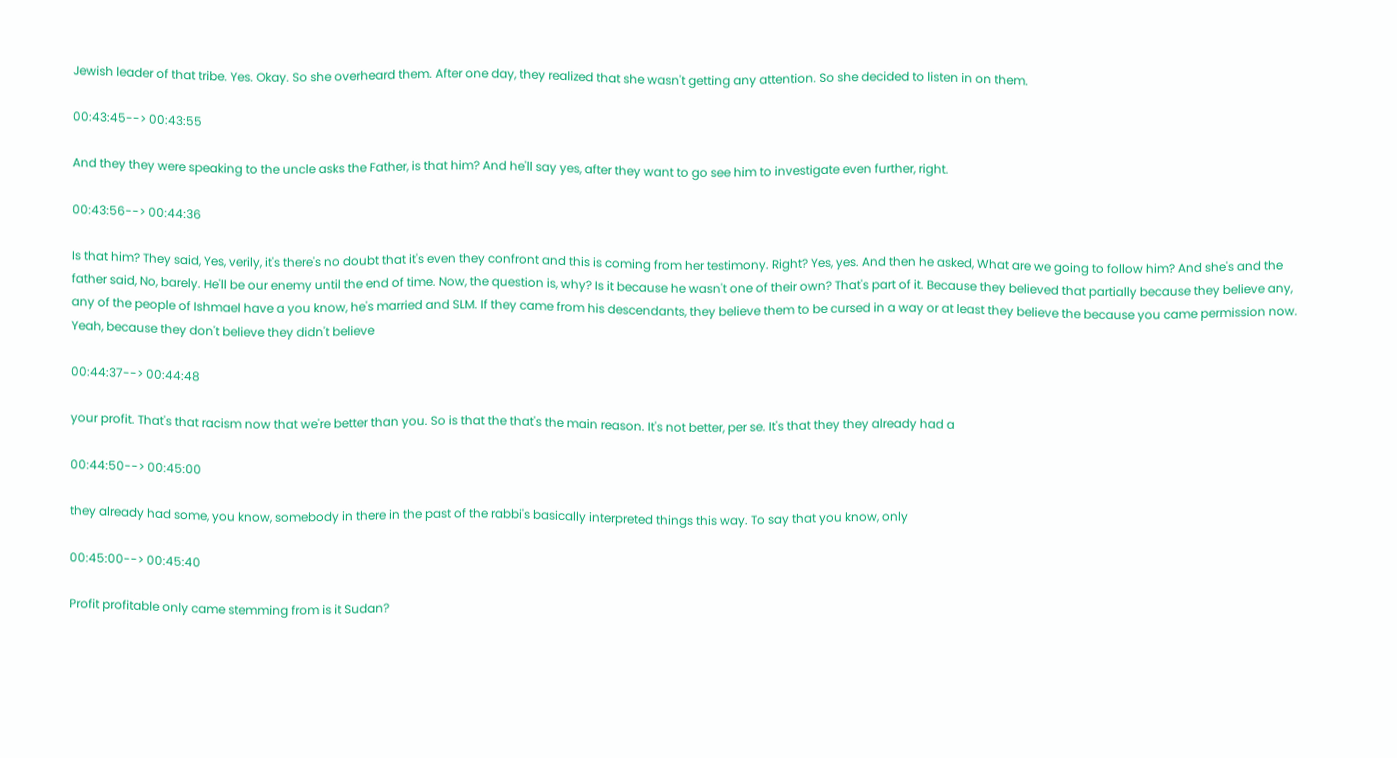Jewish leader of that tribe. Yes. Okay. So she overheard them. After one day, they realized that she wasn't getting any attention. So she decided to listen in on them.

00:43:45--> 00:43:55

And they they were speaking to the uncle asks the Father, is that him? And he'll say yes, after they want to go see him to investigate even further, right.

00:43:56--> 00:44:36

Is that him? They said, Yes, verily, it's there's no doubt that it's even they confront and this is coming from her testimony. Right? Yes, yes. And then he asked, What are we going to follow him? And she's and the father said, No, barely. He'll be our enemy until the end of time. Now, the question is, why? Is it because he wasn't one of their own? That's part of it. Because they believed that partially because they believe any, any of the people of Ishmael have a you know, he's married and SLM. If they came from his descendants, they believe them to be cursed in a way or at least they believe the because you came permission now. Yeah, because they don't believe they didn't believe

00:44:37--> 00:44:48

your profit. That's that racism now that we're better than you. So is that the that's the main reason. It's not better, per se. It's that they they already had a

00:44:50--> 00:45:00

they already had some, you know, somebody in there in the past of the rabbi's basically interpreted things this way. To say that you know, only

00:45:00--> 00:45:40

Profit profitable only came stemming from is it Sudan?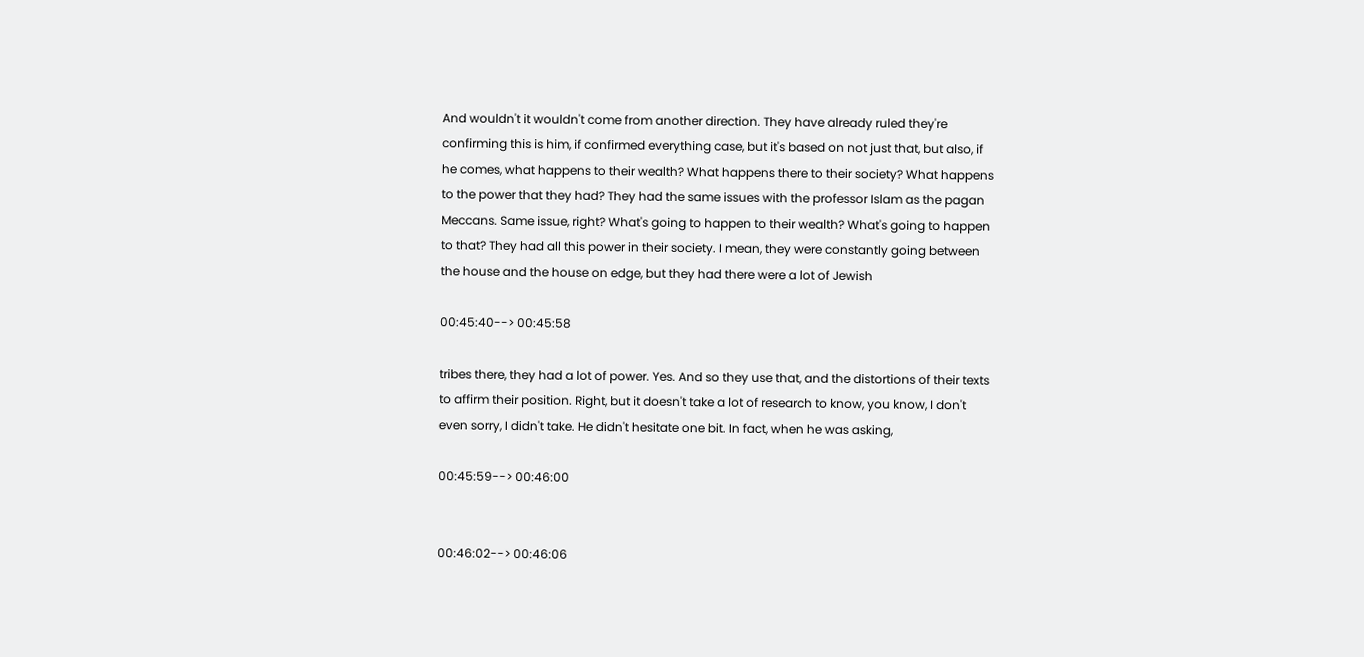And wouldn't it wouldn't come from another direction. They have already ruled they're confirming this is him, if confirmed everything case, but it's based on not just that, but also, if he comes, what happens to their wealth? What happens there to their society? What happens to the power that they had? They had the same issues with the professor Islam as the pagan Meccans. Same issue, right? What's going to happen to their wealth? What's going to happen to that? They had all this power in their society. I mean, they were constantly going between the house and the house on edge, but they had there were a lot of Jewish

00:45:40--> 00:45:58

tribes there, they had a lot of power. Yes. And so they use that, and the distortions of their texts to affirm their position. Right, but it doesn't take a lot of research to know, you know, I don't even sorry, I didn't take. He didn't hesitate one bit. In fact, when he was asking,

00:45:59--> 00:46:00


00:46:02--> 00:46:06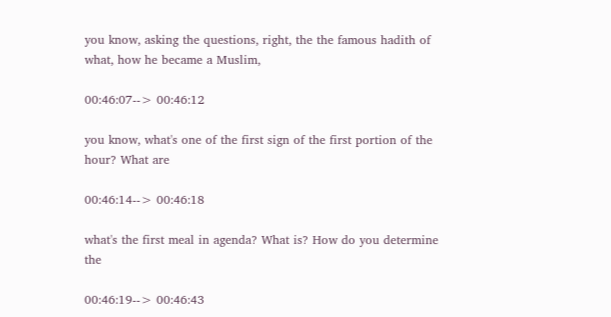you know, asking the questions, right, the the famous hadith of what, how he became a Muslim,

00:46:07--> 00:46:12

you know, what's one of the first sign of the first portion of the hour? What are

00:46:14--> 00:46:18

what's the first meal in agenda? What is? How do you determine the

00:46:19--> 00:46:43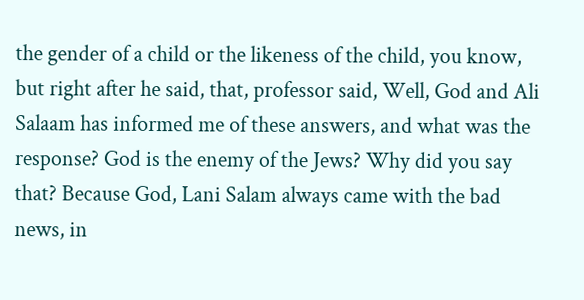the gender of a child or the likeness of the child, you know, but right after he said, that, professor said, Well, God and Ali Salaam has informed me of these answers, and what was the response? God is the enemy of the Jews? Why did you say that? Because God, Lani Salam always came with the bad news, in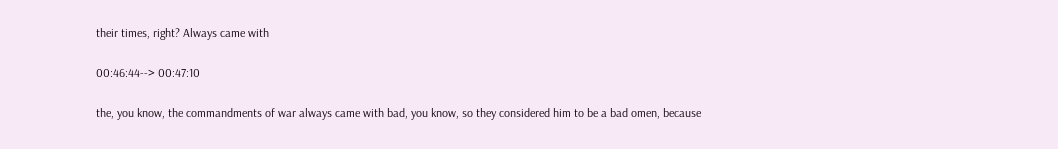their times, right? Always came with

00:46:44--> 00:47:10

the, you know, the commandments of war always came with bad, you know, so they considered him to be a bad omen, because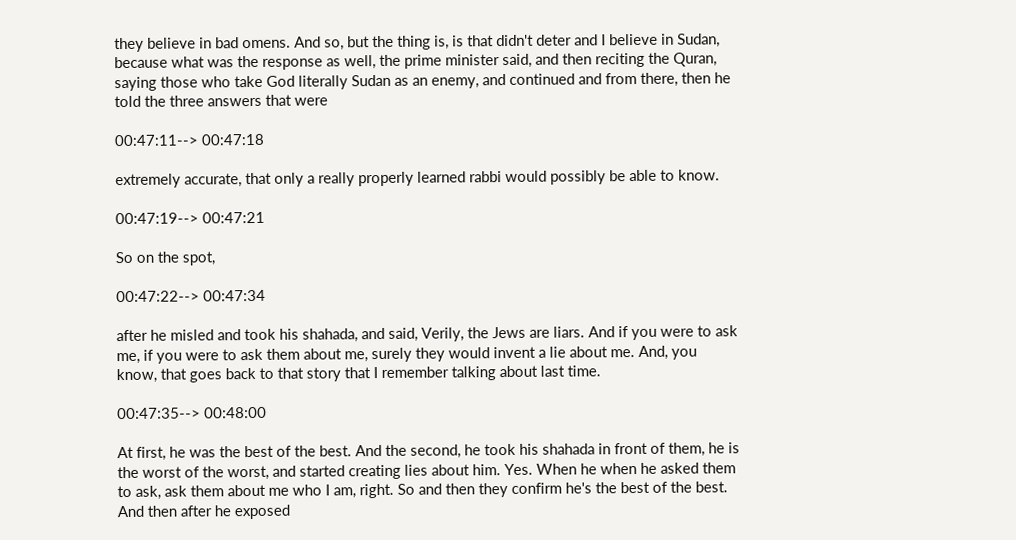they believe in bad omens. And so, but the thing is, is that didn't deter and I believe in Sudan, because what was the response as well, the prime minister said, and then reciting the Quran, saying those who take God literally Sudan as an enemy, and continued and from there, then he told the three answers that were

00:47:11--> 00:47:18

extremely accurate, that only a really properly learned rabbi would possibly be able to know.

00:47:19--> 00:47:21

So on the spot,

00:47:22--> 00:47:34

after he misled and took his shahada, and said, Verily, the Jews are liars. And if you were to ask me, if you were to ask them about me, surely they would invent a lie about me. And, you know, that goes back to that story that I remember talking about last time.

00:47:35--> 00:48:00

At first, he was the best of the best. And the second, he took his shahada in front of them, he is the worst of the worst, and started creating lies about him. Yes. When he when he asked them to ask, ask them about me who I am, right. So and then they confirm he's the best of the best. And then after he exposed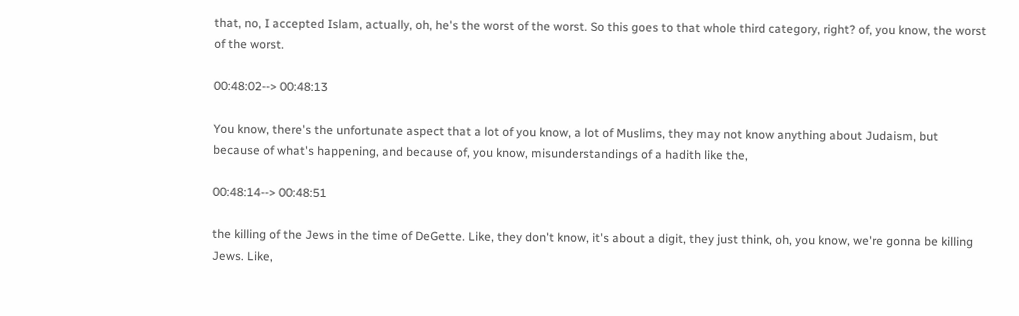that, no, I accepted Islam, actually, oh, he's the worst of the worst. So this goes to that whole third category, right? of, you know, the worst of the worst.

00:48:02--> 00:48:13

You know, there's the unfortunate aspect that a lot of you know, a lot of Muslims, they may not know anything about Judaism, but because of what's happening, and because of, you know, misunderstandings of a hadith like the,

00:48:14--> 00:48:51

the killing of the Jews in the time of DeGette. Like, they don't know, it's about a digit, they just think, oh, you know, we're gonna be killing Jews. Like,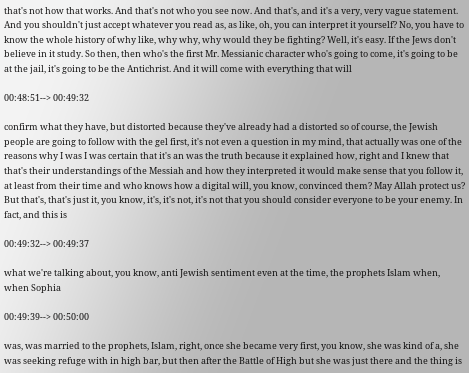that's not how that works. And that's not who you see now. And that's, and it's a very, very vague statement. And you shouldn't just accept whatever you read as, as like, oh, you can interpret it yourself? No, you have to know the whole history of why like, why why, why would they be fighting? Well, it's easy. If the Jews don't believe in it study. So then, then who's the first Mr. Messianic character who's going to come, it's going to be at the jail, it's going to be the Antichrist. And it will come with everything that will

00:48:51--> 00:49:32

confirm what they have, but distorted because they've already had a distorted so of course, the Jewish people are going to follow with the gel first, it's not even a question in my mind, that actually was one of the reasons why I was I was certain that it's an was the truth because it explained how, right and I knew that that's their understandings of the Messiah and how they interpreted it would make sense that you follow it, at least from their time and who knows how a digital will, you know, convinced them? May Allah protect us? But that's, that's just it, you know, it's, it's not, it's not that you should consider everyone to be your enemy. In fact, and this is

00:49:32--> 00:49:37

what we're talking about, you know, anti Jewish sentiment even at the time, the prophets Islam when, when Sophia

00:49:39--> 00:50:00

was, was married to the prophets, Islam, right, once she became very first, you know, she was kind of a, she was seeking refuge with in high bar, but then after the Battle of High but she was just there and the thing is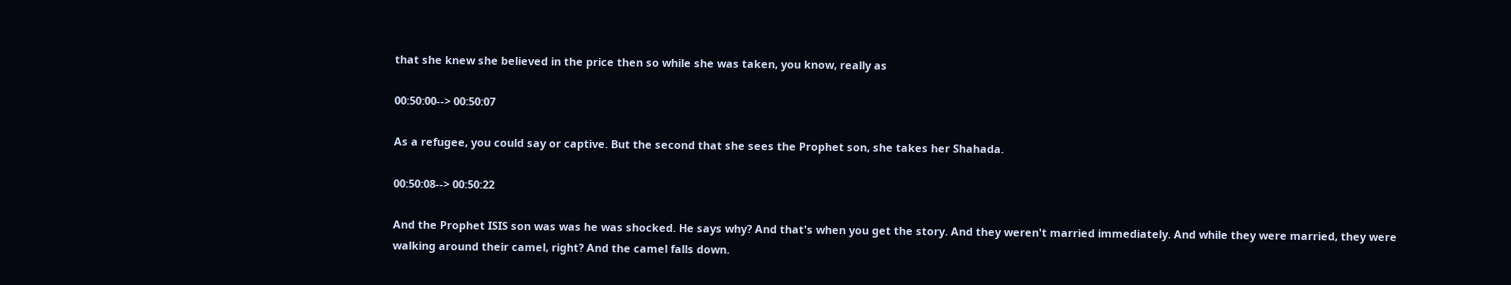that she knew she believed in the price then so while she was taken, you know, really as

00:50:00--> 00:50:07

As a refugee, you could say or captive. But the second that she sees the Prophet son, she takes her Shahada.

00:50:08--> 00:50:22

And the Prophet ISIS son was was he was shocked. He says why? And that's when you get the story. And they weren't married immediately. And while they were married, they were walking around their camel, right? And the camel falls down.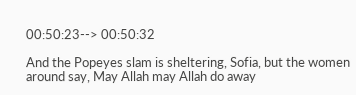00:50:23--> 00:50:32

And the Popeyes slam is sheltering, Sofia, but the women around say, May Allah may Allah do away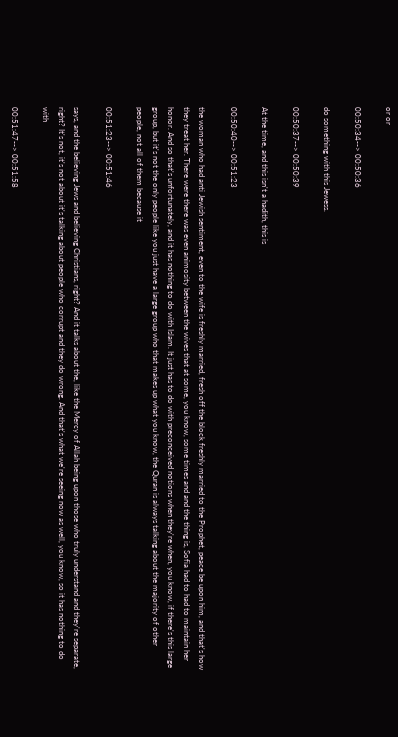or or

00:50:34--> 00:50:36

do something with this Jewess.

00:50:37--> 00:50:39

At the time, and this isn't a hadith, this is

00:50:40--> 00:51:23

the woman who had anti Jewish sentiment, even to the wife is freshly married, fresh off the block freshly married to the Prophet, peace be upon him, and that's how they treat her. There were there was even animosity between the wives that at some, you know, some times and and the thing is, Sofia had to had to maintain her honor. And so that's unfortunately, and it has nothing to do with Islam. It just has to do with preconceived notions when they're when, you know, if there's this large group, but it's not the only people like you just have a large group who that makes up what you know, the Quran is always talking about the majority of other people, not all of them because it

00:51:23--> 00:51:46

says, and the believing Jews and believing Christians, right? And it talks about the, like the Mercy of Allah being upon those who truly understand and they're separate, right? It's not, it's not about it's talking about people who corrupt and they do wrong. And that's what we're seeing now as well, you know, so it has nothing to do with

00:51:47--> 00:51:58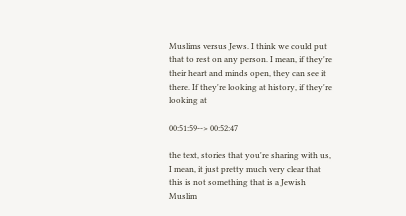Muslims versus Jews. I think we could put that to rest on any person. I mean, if they're their heart and minds open, they can see it there. If they're looking at history, if they're looking at

00:51:59--> 00:52:47

the text, stories that you're sharing with us, I mean, it just pretty much very clear that this is not something that is a Jewish Muslim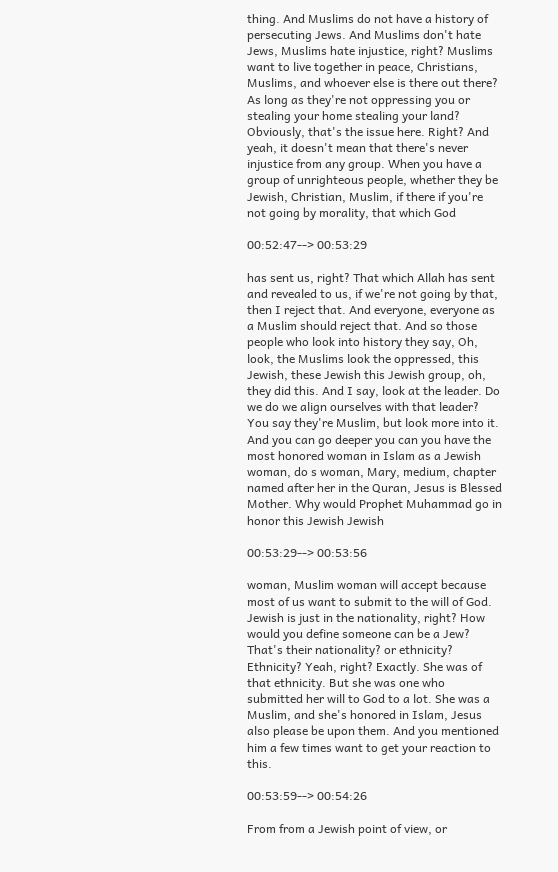thing. And Muslims do not have a history of persecuting Jews. And Muslims don't hate Jews, Muslims hate injustice, right? Muslims want to live together in peace, Christians, Muslims, and whoever else is there out there? As long as they're not oppressing you or stealing your home stealing your land? Obviously, that's the issue here. Right? And yeah, it doesn't mean that there's never injustice from any group. When you have a group of unrighteous people, whether they be Jewish, Christian, Muslim, if there if you're not going by morality, that which God

00:52:47--> 00:53:29

has sent us, right? That which Allah has sent and revealed to us, if we're not going by that, then I reject that. And everyone, everyone as a Muslim should reject that. And so those people who look into history they say, Oh, look, the Muslims look the oppressed, this Jewish, these Jewish this Jewish group, oh, they did this. And I say, look at the leader. Do we do we align ourselves with that leader? You say they're Muslim, but look more into it. And you can go deeper you can you have the most honored woman in Islam as a Jewish woman, do s woman, Mary, medium, chapter named after her in the Quran, Jesus is Blessed Mother. Why would Prophet Muhammad go in honor this Jewish Jewish

00:53:29--> 00:53:56

woman, Muslim woman will accept because most of us want to submit to the will of God. Jewish is just in the nationality, right? How would you define someone can be a Jew? That's their nationality? or ethnicity? Ethnicity? Yeah, right? Exactly. She was of that ethnicity. But she was one who submitted her will to God to a lot. She was a Muslim, and she's honored in Islam, Jesus also please be upon them. And you mentioned him a few times want to get your reaction to this.

00:53:59--> 00:54:26

From from a Jewish point of view, or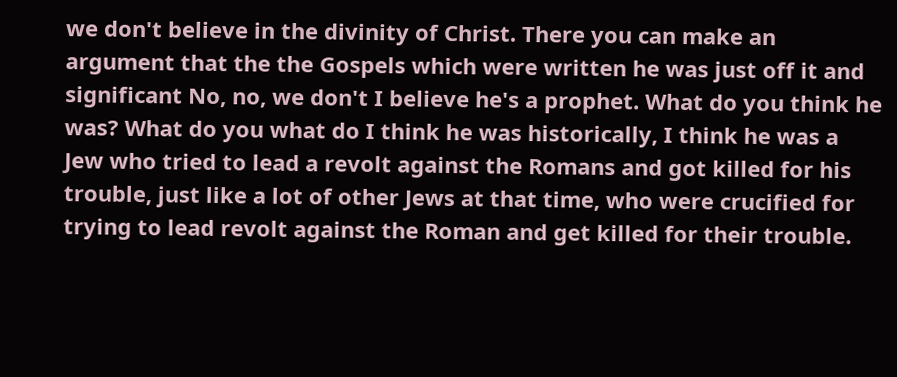we don't believe in the divinity of Christ. There you can make an argument that the the Gospels which were written he was just off it and significant No, no, we don't I believe he's a prophet. What do you think he was? What do you what do I think he was historically, I think he was a Jew who tried to lead a revolt against the Romans and got killed for his trouble, just like a lot of other Jews at that time, who were crucified for trying to lead revolt against the Roman and get killed for their trouble.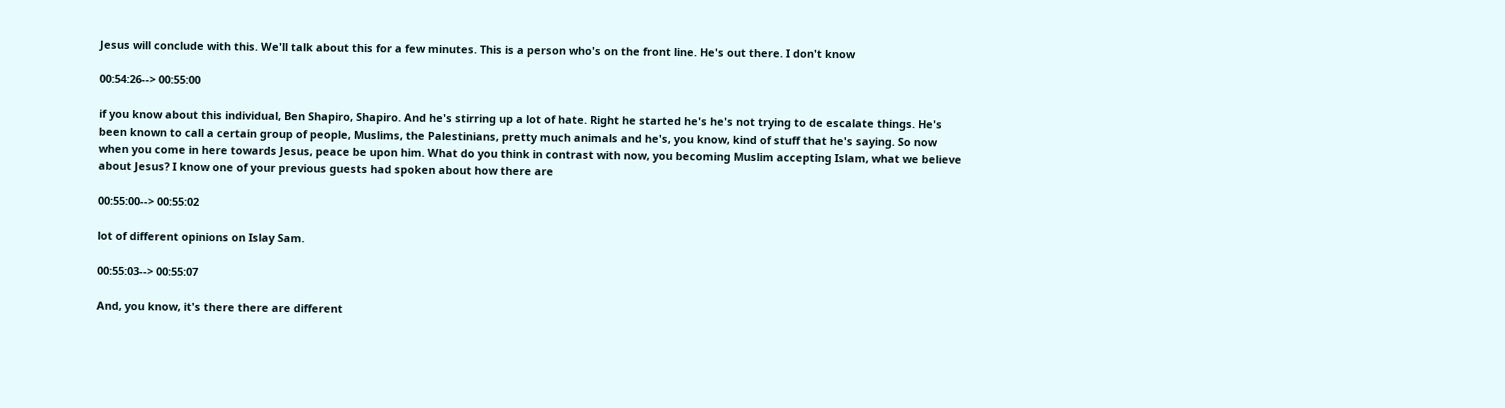Jesus will conclude with this. We'll talk about this for a few minutes. This is a person who's on the front line. He's out there. I don't know

00:54:26--> 00:55:00

if you know about this individual, Ben Shapiro, Shapiro. And he's stirring up a lot of hate. Right he started he's he's not trying to de escalate things. He's been known to call a certain group of people, Muslims, the Palestinians, pretty much animals and he's, you know, kind of stuff that he's saying. So now when you come in here towards Jesus, peace be upon him. What do you think in contrast with now, you becoming Muslim accepting Islam, what we believe about Jesus? I know one of your previous guests had spoken about how there are

00:55:00--> 00:55:02

lot of different opinions on Islay Sam.

00:55:03--> 00:55:07

And, you know, it's there there are different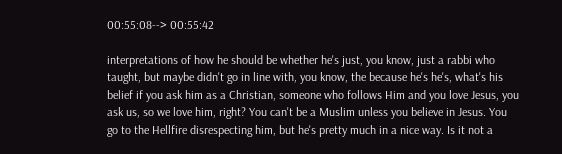00:55:08--> 00:55:42

interpretations of how he should be whether he's just, you know, just a rabbi who taught, but maybe didn't go in line with, you know, the because he's he's, what's his belief if you ask him as a Christian, someone who follows Him and you love Jesus, you ask us, so we love him, right? You can't be a Muslim unless you believe in Jesus. You go to the Hellfire disrespecting him, but he's pretty much in a nice way. Is it not a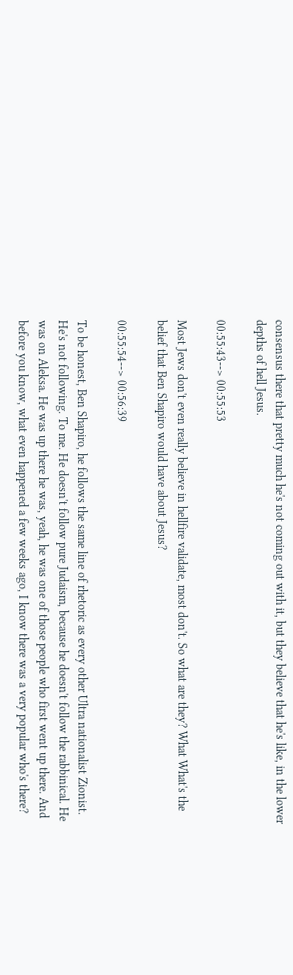consensus there that pretty much he's not coming out with it, but they believe that he's like, in the lower depths of hell Jesus.

00:55:43--> 00:55:53

Most Jews don't even really believe in hellfire validate, most don't. So what are they? What What's the belief that Ben Shapiro would have about Jesus?

00:55:54--> 00:56:39

To be honest, Ben Shapiro, he follows the same line of rhetoric as every other Ultra nationalist Zionist. He's not following. To me. He doesn't follow pure Judaism, because he doesn't follow the rabbinical. He was on Aleksa. He was up there he was, yeah, he was one of those people who first went up there. And before you know, what even happened a few weeks ago, I know there was a very popular who's there?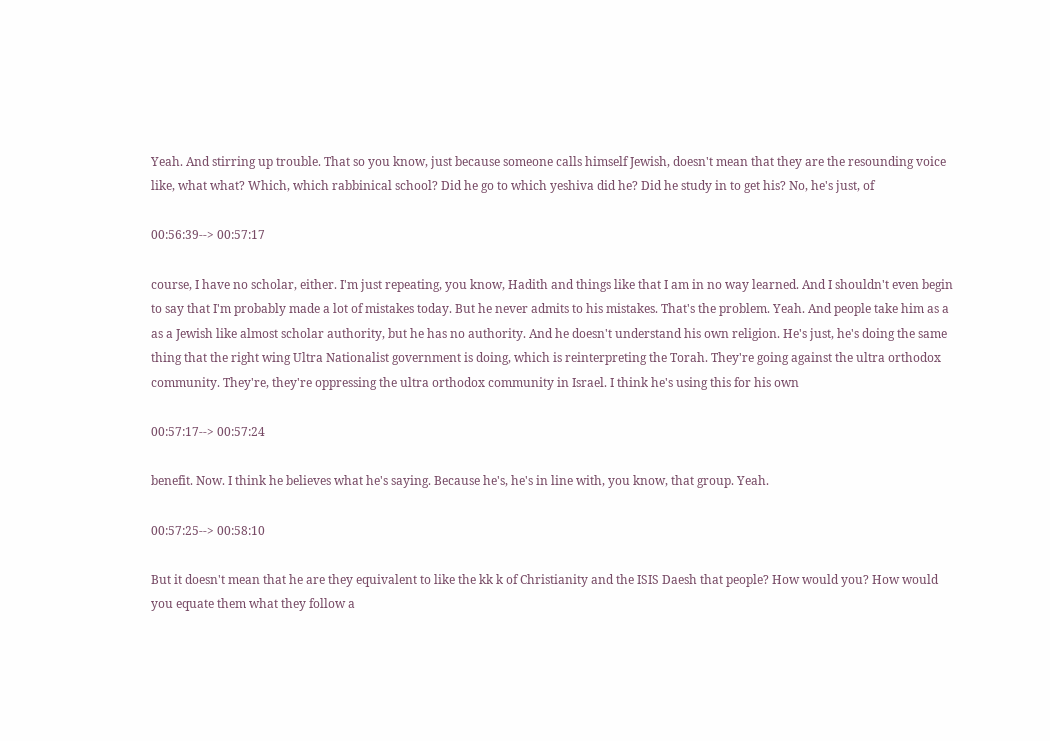Yeah. And stirring up trouble. That so you know, just because someone calls himself Jewish, doesn't mean that they are the resounding voice like, what what? Which, which rabbinical school? Did he go to which yeshiva did he? Did he study in to get his? No, he's just, of

00:56:39--> 00:57:17

course, I have no scholar, either. I'm just repeating, you know, Hadith and things like that I am in no way learned. And I shouldn't even begin to say that I'm probably made a lot of mistakes today. But he never admits to his mistakes. That's the problem. Yeah. And people take him as a as a Jewish like almost scholar authority, but he has no authority. And he doesn't understand his own religion. He's just, he's doing the same thing that the right wing Ultra Nationalist government is doing, which is reinterpreting the Torah. They're going against the ultra orthodox community. They're, they're oppressing the ultra orthodox community in Israel. I think he's using this for his own

00:57:17--> 00:57:24

benefit. Now. I think he believes what he's saying. Because he's, he's in line with, you know, that group. Yeah.

00:57:25--> 00:58:10

But it doesn't mean that he are they equivalent to like the kk k of Christianity and the ISIS Daesh that people? How would you? How would you equate them what they follow a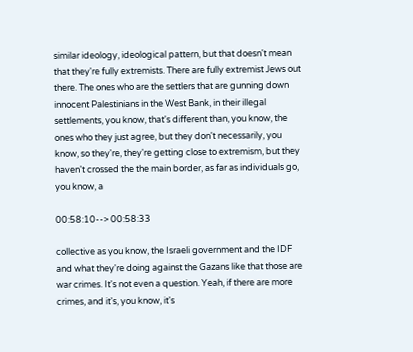similar ideology, ideological pattern, but that doesn't mean that they're fully extremists. There are fully extremist Jews out there. The ones who are the settlers that are gunning down innocent Palestinians in the West Bank, in their illegal settlements, you know, that's different than, you know, the ones who they just agree, but they don't necessarily, you know, so they're, they're getting close to extremism, but they haven't crossed the the main border, as far as individuals go, you know, a

00:58:10--> 00:58:33

collective as you know, the Israeli government and the IDF and what they're doing against the Gazans like that those are war crimes. It's not even a question. Yeah, if there are more crimes, and it's, you know, it's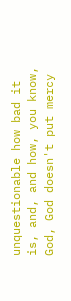unquestionable how bad it is, and, and how, you know, God, God doesn't put mercy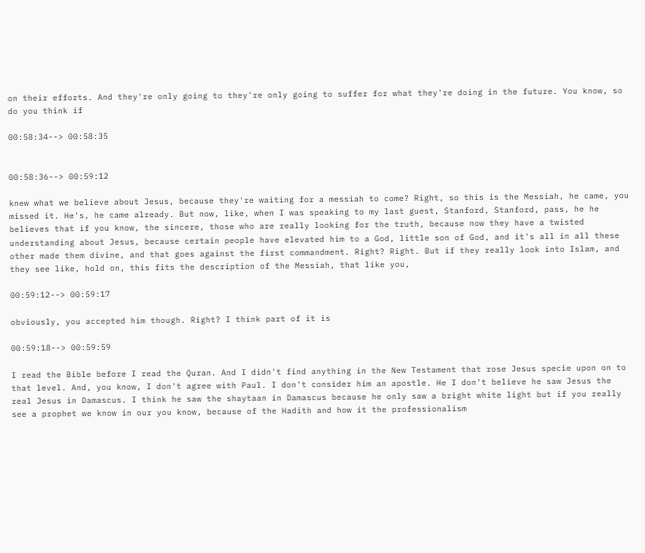on their efforts. And they're only going to they're only going to suffer for what they're doing in the future. You know, so do you think if

00:58:34--> 00:58:35


00:58:36--> 00:59:12

knew what we believe about Jesus, because they're waiting for a messiah to come? Right, so this is the Messiah, he came, you missed it. He's, he came already. But now, like, when I was speaking to my last guest, Stanford, Stanford, pass, he he believes that if you know, the sincere, those who are really looking for the truth, because now they have a twisted understanding about Jesus, because certain people have elevated him to a God, little son of God, and it's all in all these other made them divine, and that goes against the first commandment. Right? Right. But if they really look into Islam, and they see like, hold on, this fits the description of the Messiah, that like you,

00:59:12--> 00:59:17

obviously, you accepted him though. Right? I think part of it is

00:59:18--> 00:59:59

I read the Bible before I read the Quran. And I didn't find anything in the New Testament that rose Jesus specie upon on to that level. And, you know, I don't agree with Paul. I don't consider him an apostle. He I don't believe he saw Jesus the real Jesus in Damascus. I think he saw the shaytaan in Damascus because he only saw a bright white light but if you really see a prophet we know in our you know, because of the Hadith and how it the professionalism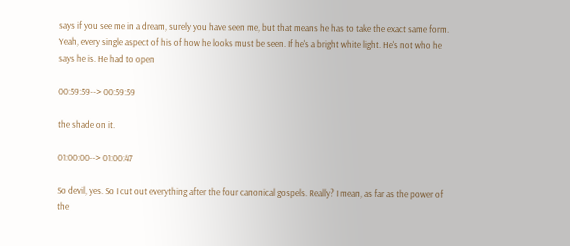says if you see me in a dream, surely you have seen me, but that means he has to take the exact same form. Yeah, every single aspect of his of how he looks must be seen. If he's a bright white light. He's not who he says he is. He had to open

00:59:59--> 00:59:59

the shade on it.

01:00:00--> 01:00:47

So devil, yes. So I cut out everything after the four canonical gospels. Really? I mean, as far as the power of the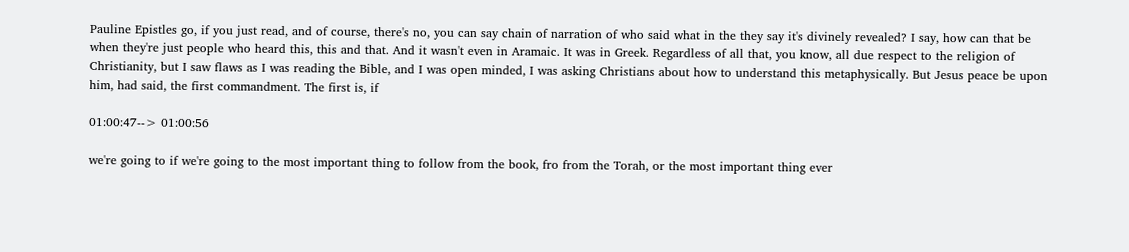Pauline Epistles go, if you just read, and of course, there's no, you can say chain of narration of who said what in the they say it's divinely revealed? I say, how can that be when they're just people who heard this, this and that. And it wasn't even in Aramaic. It was in Greek. Regardless of all that, you know, all due respect to the religion of Christianity, but I saw flaws as I was reading the Bible, and I was open minded, I was asking Christians about how to understand this metaphysically. But Jesus peace be upon him, had said, the first commandment. The first is, if

01:00:47--> 01:00:56

we're going to if we're going to the most important thing to follow from the book, fro from the Torah, or the most important thing ever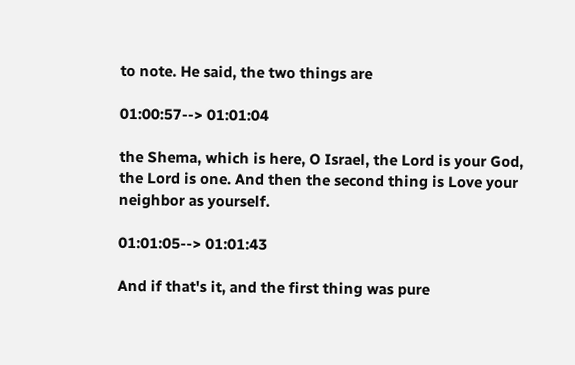to note. He said, the two things are

01:00:57--> 01:01:04

the Shema, which is here, O Israel, the Lord is your God, the Lord is one. And then the second thing is Love your neighbor as yourself.

01:01:05--> 01:01:43

And if that's it, and the first thing was pure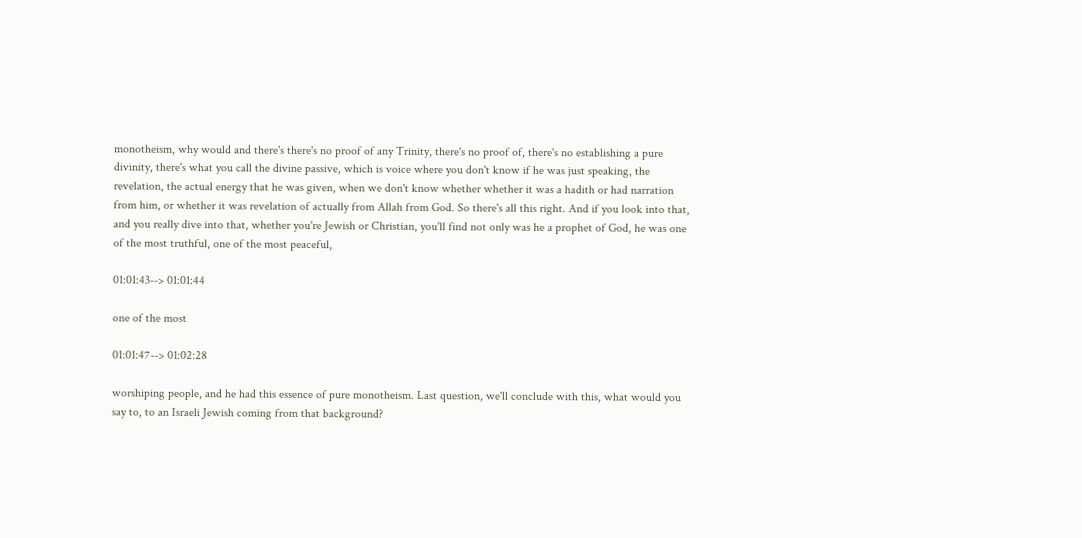monotheism, why would and there's there's no proof of any Trinity, there's no proof of, there's no establishing a pure divinity, there's what you call the divine passive, which is voice where you don't know if he was just speaking, the revelation, the actual energy that he was given, when we don't know whether whether it was a hadith or had narration from him, or whether it was revelation of actually from Allah from God. So there's all this right. And if you look into that, and you really dive into that, whether you're Jewish or Christian, you'll find not only was he a prophet of God, he was one of the most truthful, one of the most peaceful,

01:01:43--> 01:01:44

one of the most

01:01:47--> 01:02:28

worshiping people, and he had this essence of pure monotheism. Last question, we'll conclude with this, what would you say to, to an Israeli Jewish coming from that background?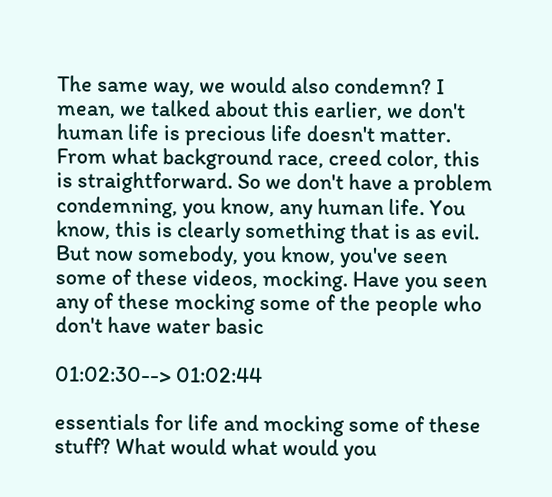The same way, we would also condemn? I mean, we talked about this earlier, we don't human life is precious life doesn't matter. From what background race, creed color, this is straightforward. So we don't have a problem condemning, you know, any human life. You know, this is clearly something that is as evil. But now somebody, you know, you've seen some of these videos, mocking. Have you seen any of these mocking some of the people who don't have water basic

01:02:30--> 01:02:44

essentials for life and mocking some of these stuff? What would what would you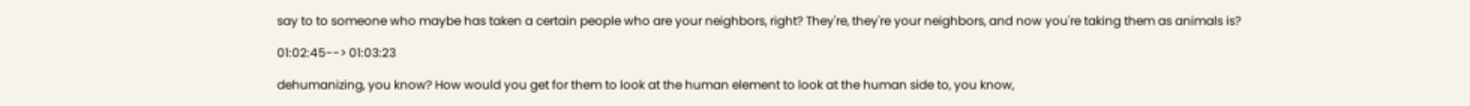say to to someone who maybe has taken a certain people who are your neighbors, right? They're, they're your neighbors, and now you're taking them as animals is?

01:02:45--> 01:03:23

dehumanizing, you know? How would you get for them to look at the human element to look at the human side to, you know,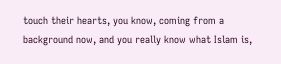touch their hearts, you know, coming from a background now, and you really know what Islam is,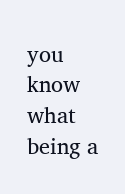you know what being a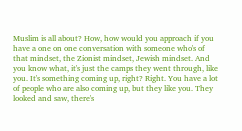Muslim is all about? How, how would you approach if you have a one on one conversation with someone who's of that mindset, the Zionist mindset, Jewish mindset. And you know what, it's just the camps they went through, like you. It's something coming up, right? Right. You have a lot of people who are also coming up, but they like you. They looked and saw, there's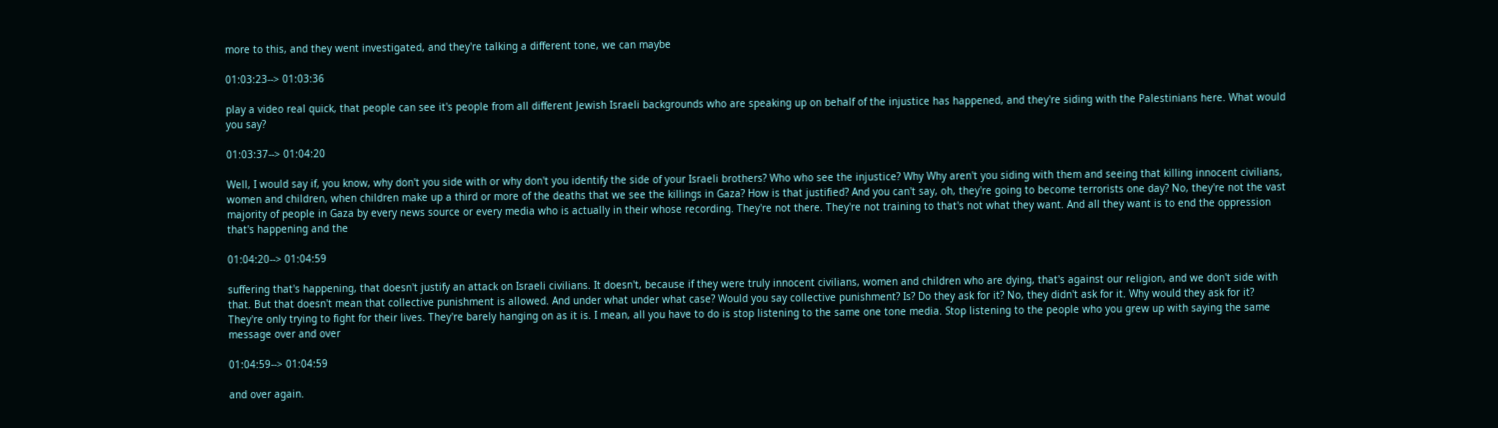more to this, and they went investigated, and they're talking a different tone, we can maybe

01:03:23--> 01:03:36

play a video real quick, that people can see it's people from all different Jewish Israeli backgrounds who are speaking up on behalf of the injustice has happened, and they're siding with the Palestinians here. What would you say?

01:03:37--> 01:04:20

Well, I would say if, you know, why don't you side with or why don't you identify the side of your Israeli brothers? Who who see the injustice? Why Why aren't you siding with them and seeing that killing innocent civilians, women and children, when children make up a third or more of the deaths that we see the killings in Gaza? How is that justified? And you can't say, oh, they're going to become terrorists one day? No, they're not the vast majority of people in Gaza by every news source or every media who is actually in their whose recording. They're not there. They're not training to that's not what they want. And all they want is to end the oppression that's happening and the

01:04:20--> 01:04:59

suffering that's happening, that doesn't justify an attack on Israeli civilians. It doesn't, because if they were truly innocent civilians, women and children who are dying, that's against our religion, and we don't side with that. But that doesn't mean that collective punishment is allowed. And under what under what case? Would you say collective punishment? Is? Do they ask for it? No, they didn't ask for it. Why would they ask for it? They're only trying to fight for their lives. They're barely hanging on as it is. I mean, all you have to do is stop listening to the same one tone media. Stop listening to the people who you grew up with saying the same message over and over

01:04:59--> 01:04:59

and over again.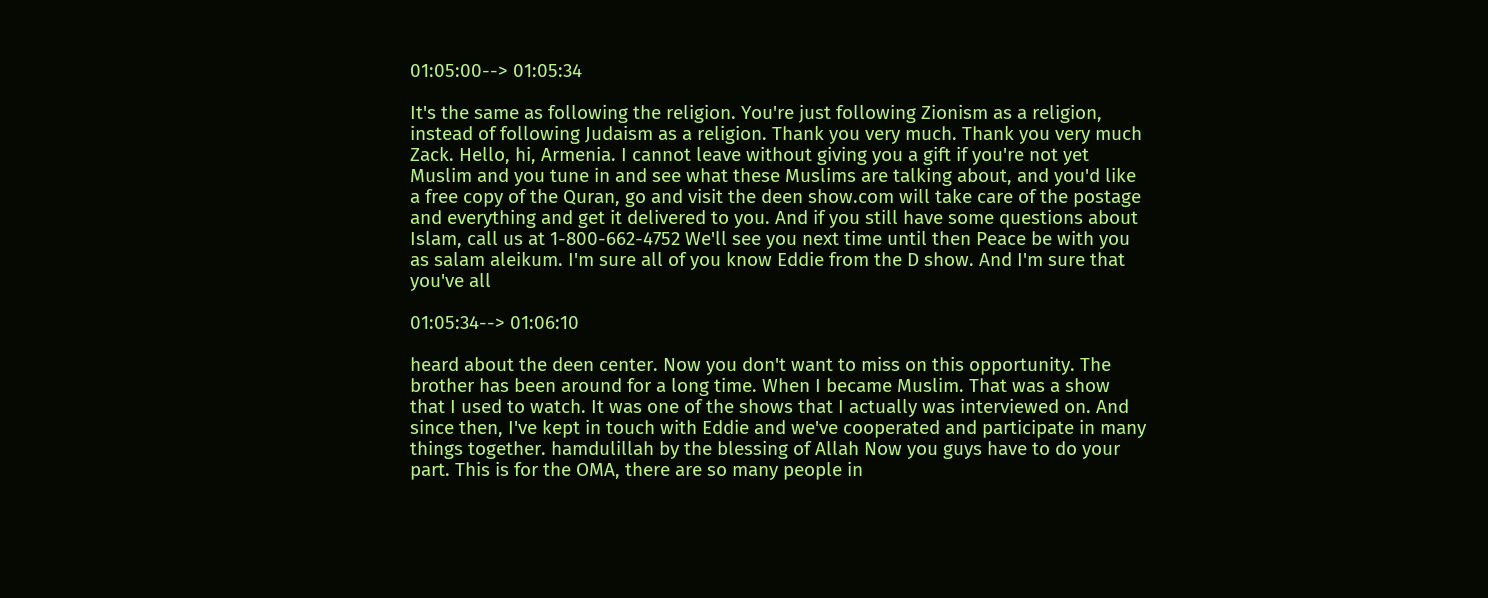01:05:00--> 01:05:34

It's the same as following the religion. You're just following Zionism as a religion, instead of following Judaism as a religion. Thank you very much. Thank you very much Zack. Hello, hi, Armenia. I cannot leave without giving you a gift if you're not yet Muslim and you tune in and see what these Muslims are talking about, and you'd like a free copy of the Quran, go and visit the deen show.com will take care of the postage and everything and get it delivered to you. And if you still have some questions about Islam, call us at 1-800-662-4752 We'll see you next time until then Peace be with you as salam aleikum. I'm sure all of you know Eddie from the D show. And I'm sure that you've all

01:05:34--> 01:06:10

heard about the deen center. Now you don't want to miss on this opportunity. The brother has been around for a long time. When I became Muslim. That was a show that I used to watch. It was one of the shows that I actually was interviewed on. And since then, I've kept in touch with Eddie and we've cooperated and participate in many things together. hamdulillah by the blessing of Allah Now you guys have to do your part. This is for the OMA, there are so many people in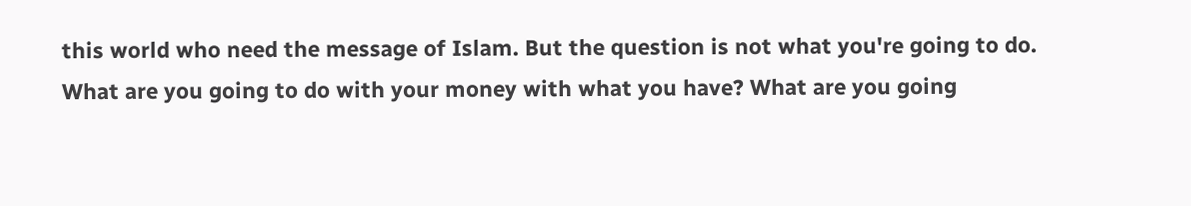this world who need the message of Islam. But the question is not what you're going to do. What are you going to do with your money with what you have? What are you going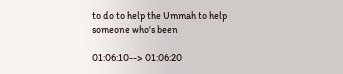to do to help the Ummah to help someone who's been

01:06:10--> 01:06:20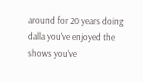around for 20 years doing dalla you've enjoyed the shows you've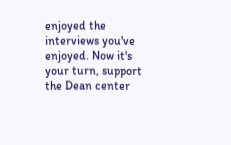enjoyed the interviews you've enjoyed. Now it's your turn, support the Dean center